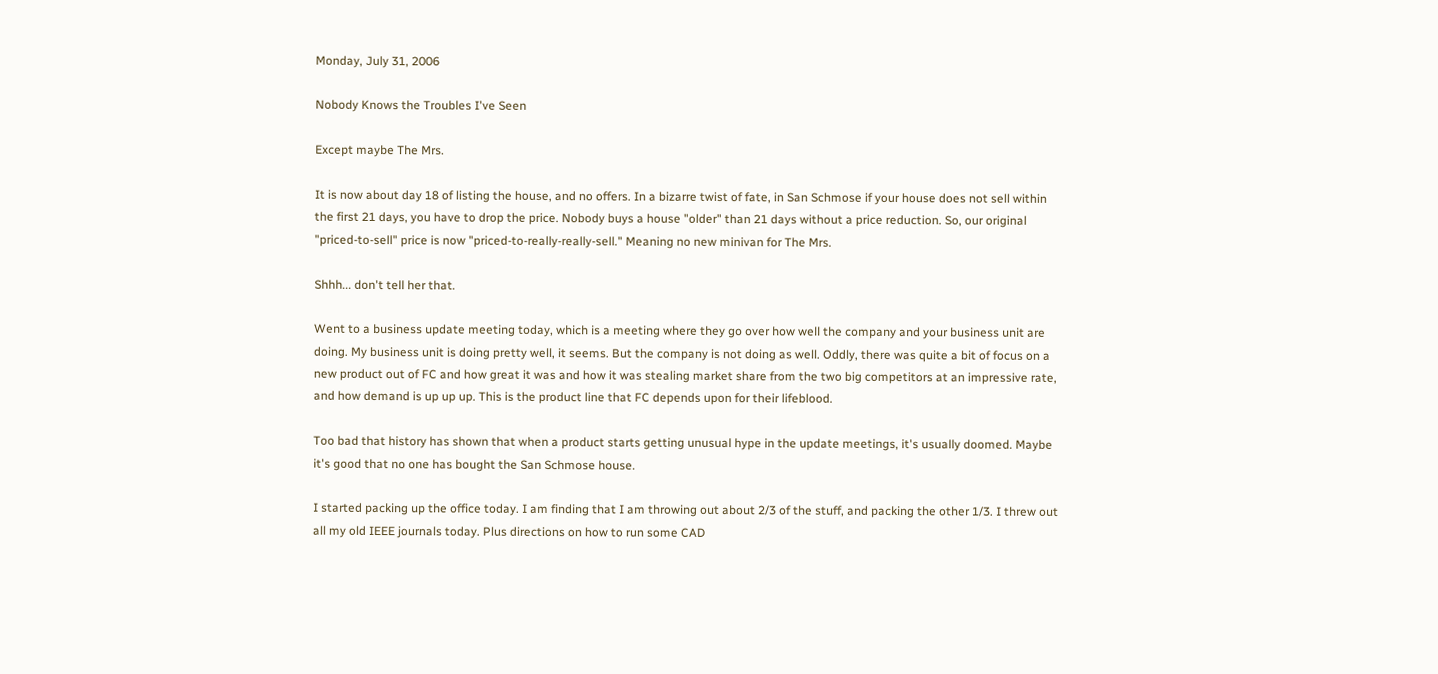Monday, July 31, 2006

Nobody Knows the Troubles I've Seen

Except maybe The Mrs.

It is now about day 18 of listing the house, and no offers. In a bizarre twist of fate, in San Schmose if your house does not sell within the first 21 days, you have to drop the price. Nobody buys a house "older" than 21 days without a price reduction. So, our original "priced-to-sell" price is now "priced-to-really-really-sell." Meaning no new minivan for The Mrs.

Shhh... don't tell her that.

Went to a business update meeting today, which is a meeting where they go over how well the company and your business unit are doing. My business unit is doing pretty well, it seems. But the company is not doing as well. Oddly, there was quite a bit of focus on a new product out of FC and how great it was and how it was stealing market share from the two big competitors at an impressive rate, and how demand is up up up. This is the product line that FC depends upon for their lifeblood.

Too bad that history has shown that when a product starts getting unusual hype in the update meetings, it's usually doomed. Maybe it's good that no one has bought the San Schmose house.

I started packing up the office today. I am finding that I am throwing out about 2/3 of the stuff, and packing the other 1/3. I threw out all my old IEEE journals today. Plus directions on how to run some CAD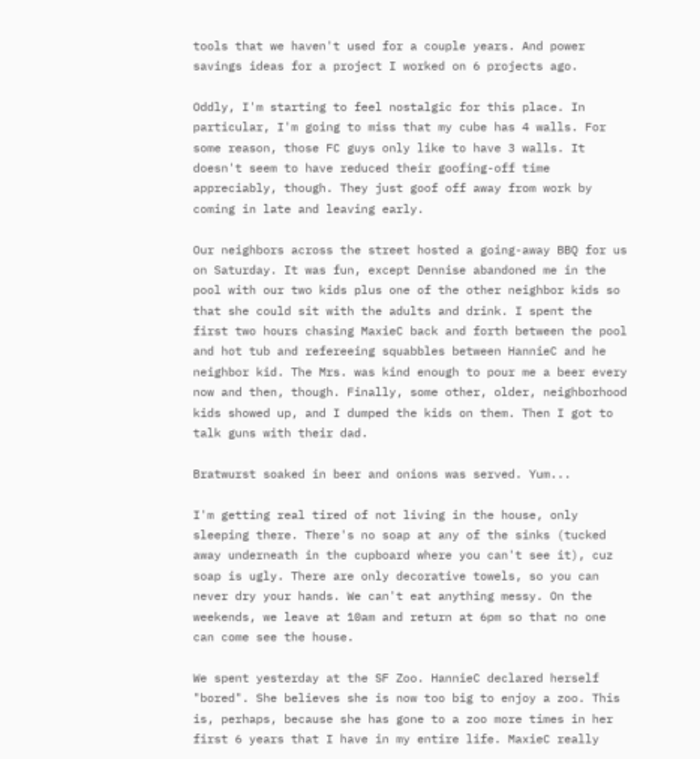tools that we haven't used for a couple years. And power savings ideas for a project I worked on 6 projects ago.

Oddly, I'm starting to feel nostalgic for this place. In particular, I'm going to miss that my cube has 4 walls. For some reason, those FC guys only like to have 3 walls. It doesn't seem to have reduced their goofing-off time appreciably, though. They just goof off away from work by coming in late and leaving early.

Our neighbors across the street hosted a going-away BBQ for us on Saturday. It was fun, except Dennise abandoned me in the pool with our two kids plus one of the other neighbor kids so that she could sit with the adults and drink. I spent the first two hours chasing MaxieC back and forth between the pool and hot tub and refereeing squabbles between HannieC and he neighbor kid. The Mrs. was kind enough to pour me a beer every now and then, though. Finally, some other, older, neighborhood kids showed up, and I dumped the kids on them. Then I got to talk guns with their dad.

Bratwurst soaked in beer and onions was served. Yum...

I'm getting real tired of not living in the house, only sleeping there. There's no soap at any of the sinks (tucked away underneath in the cupboard where you can't see it), cuz soap is ugly. There are only decorative towels, so you can never dry your hands. We can't eat anything messy. On the weekends, we leave at 10am and return at 6pm so that no one can come see the house.

We spent yesterday at the SF Zoo. HannieC declared herself "bored". She believes she is now too big to enjoy a zoo. This is, perhaps, because she has gone to a zoo more times in her first 6 years that I have in my entire life. MaxieC really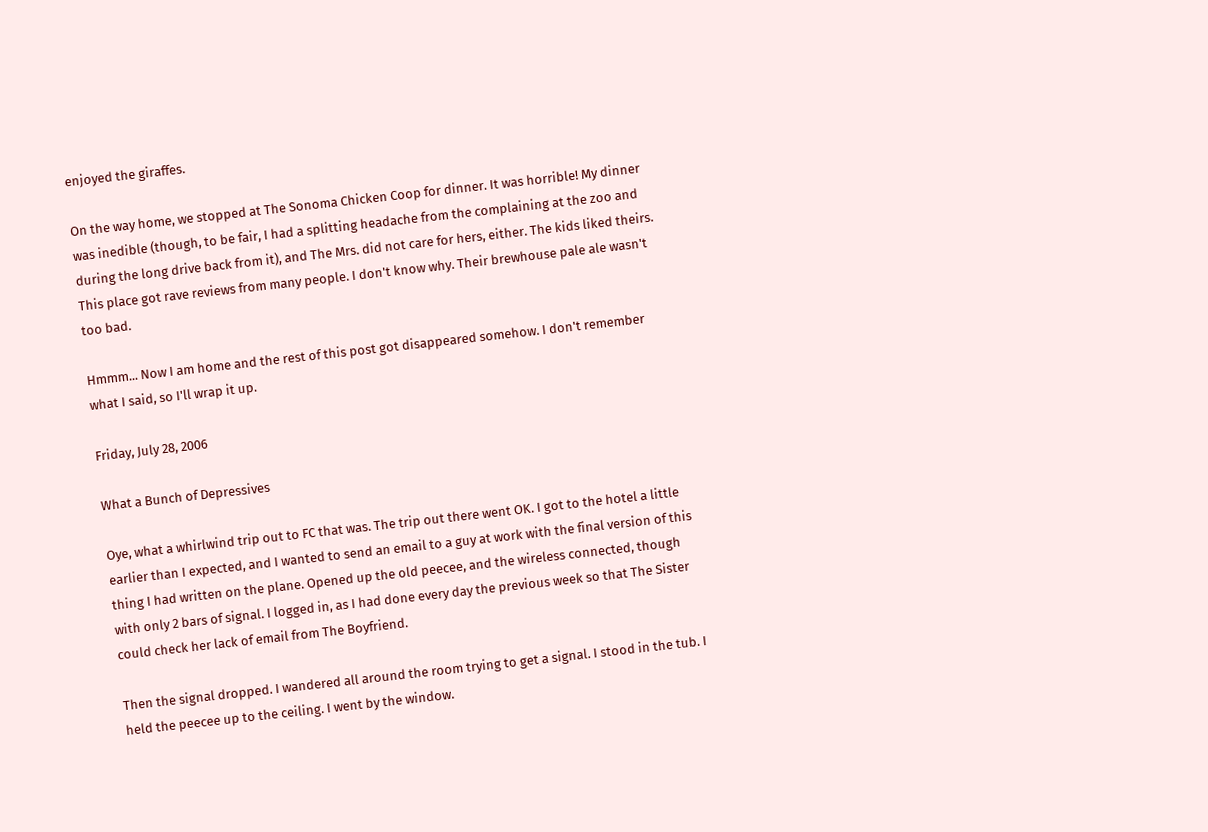enjoyed the giraffes.

On the way home, we stopped at The Sonoma Chicken Coop for dinner. It was horrible! My dinner was inedible (though, to be fair, I had a splitting headache from the complaining at the zoo and during the long drive back from it), and The Mrs. did not care for hers, either. The kids liked theirs. This place got rave reviews from many people. I don't know why. Their brewhouse pale ale wasn't too bad.

Hmmm... Now I am home and the rest of this post got disappeared somehow. I don't remember what I said, so I'll wrap it up.

Friday, July 28, 2006

What a Bunch of Depressives

Oye, what a whirlwind trip out to FC that was. The trip out there went OK. I got to the hotel a little earlier than I expected, and I wanted to send an email to a guy at work with the final version of this thing I had written on the plane. Opened up the old peecee, and the wireless connected, though with only 2 bars of signal. I logged in, as I had done every day the previous week so that The Sister could check her lack of email from The Boyfriend.

Then the signal dropped. I wandered all around the room trying to get a signal. I stood in the tub. I held the peecee up to the ceiling. I went by the window.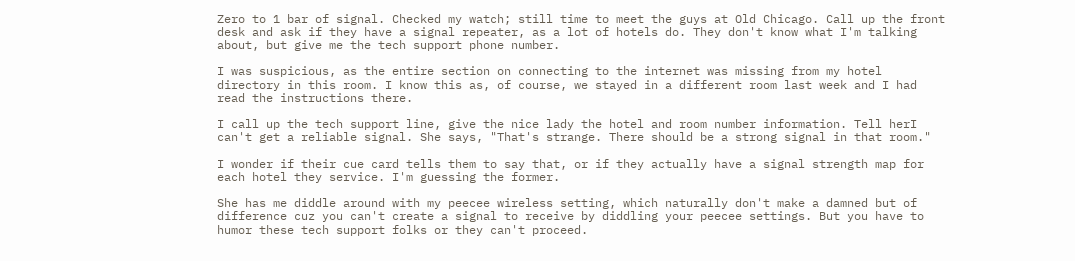Zero to 1 bar of signal. Checked my watch; still time to meet the guys at Old Chicago. Call up the front desk and ask if they have a signal repeater, as a lot of hotels do. They don't know what I'm talking about, but give me the tech support phone number.

I was suspicious, as the entire section on connecting to the internet was missing from my hotel directory in this room. I know this as, of course, we stayed in a different room last week and I had read the instructions there.

I call up the tech support line, give the nice lady the hotel and room number information. Tell herI can't get a reliable signal. She says, "That's strange. There should be a strong signal in that room."

I wonder if their cue card tells them to say that, or if they actually have a signal strength map for each hotel they service. I'm guessing the former.

She has me diddle around with my peecee wireless setting, which naturally don't make a damned but of difference cuz you can't create a signal to receive by diddling your peecee settings. But you have to humor these tech support folks or they can't proceed.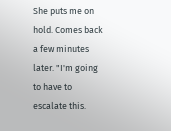She puts me on hold. Comes back a few minutes later. "I'm going to have to escalate this.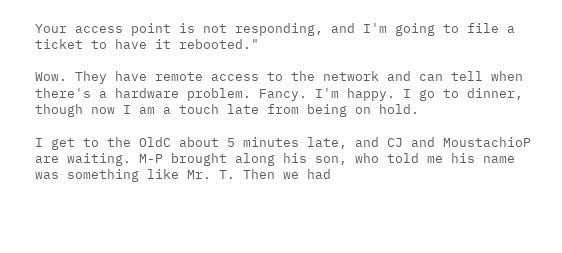Your access point is not responding, and I'm going to file a ticket to have it rebooted."

Wow. They have remote access to the network and can tell when there's a hardware problem. Fancy. I'm happy. I go to dinner, though now I am a touch late from being on hold.

I get to the OldC about 5 minutes late, and CJ and MoustachioP are waiting. M-P brought along his son, who told me his name was something like Mr. T. Then we had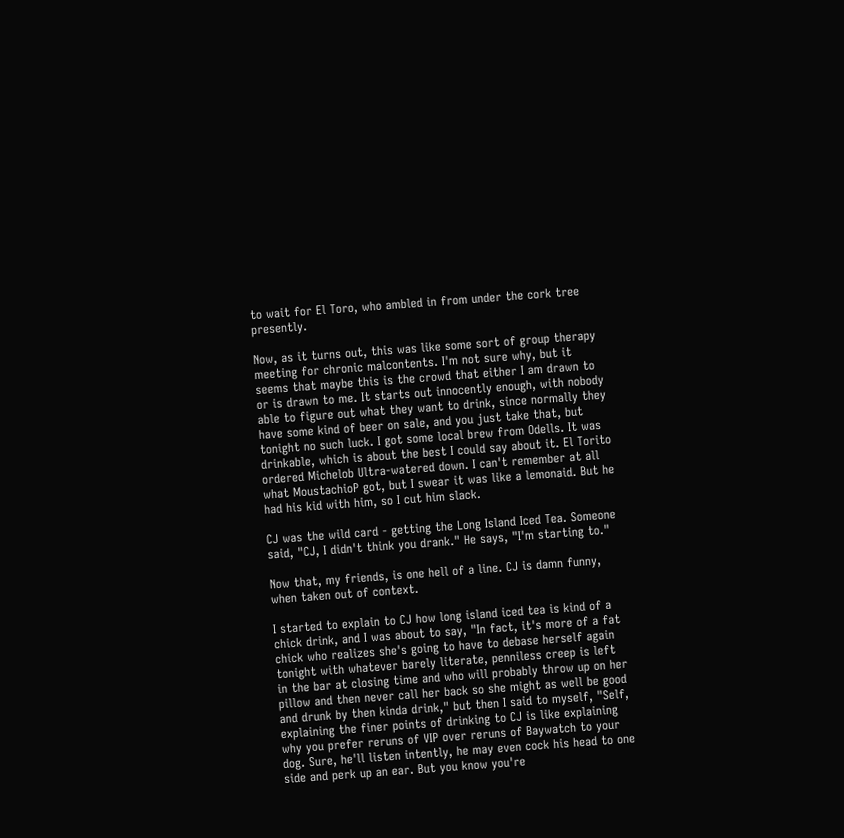to wait for El Toro, who ambled in from under the cork tree presently.

Now, as it turns out, this was like some sort of group therapy meeting for chronic malcontents. I'm not sure why, but it seems that maybe this is the crowd that either I am drawn to or is drawn to me. It starts out innocently enough, with nobody able to figure out what they want to drink, since normally they have some kind of beer on sale, and you just take that, but tonight no such luck. I got some local brew from Odells. It was drinkable, which is about the best I could say about it. El Torito ordered Michelob Ultra-watered down. I can't remember at all what MoustachioP got, but I swear it was like a lemonaid. But he had his kid with him, so I cut him slack.

CJ was the wild card - getting the Long Island Iced Tea. Someone said, "CJ, I didn't think you drank." He says, "I'm starting to."

Now that, my friends, is one hell of a line. CJ is damn funny, when taken out of context.

I started to explain to CJ how long island iced tea is kind of a chick drink, and I was about to say, "In fact, it's more of a fat chick who realizes she's going to have to debase herself again tonight with whatever barely literate, penniless creep is left in the bar at closing time and who will probably throw up on her pillow and then never call her back so she might as well be good and drunk by then kinda drink," but then I said to myself, "Self, explaining the finer points of drinking to CJ is like explaining why you prefer reruns of VIP over reruns of Baywatch to your dog. Sure, he'll listen intently, he may even cock his head to one side and perk up an ear. But you know you're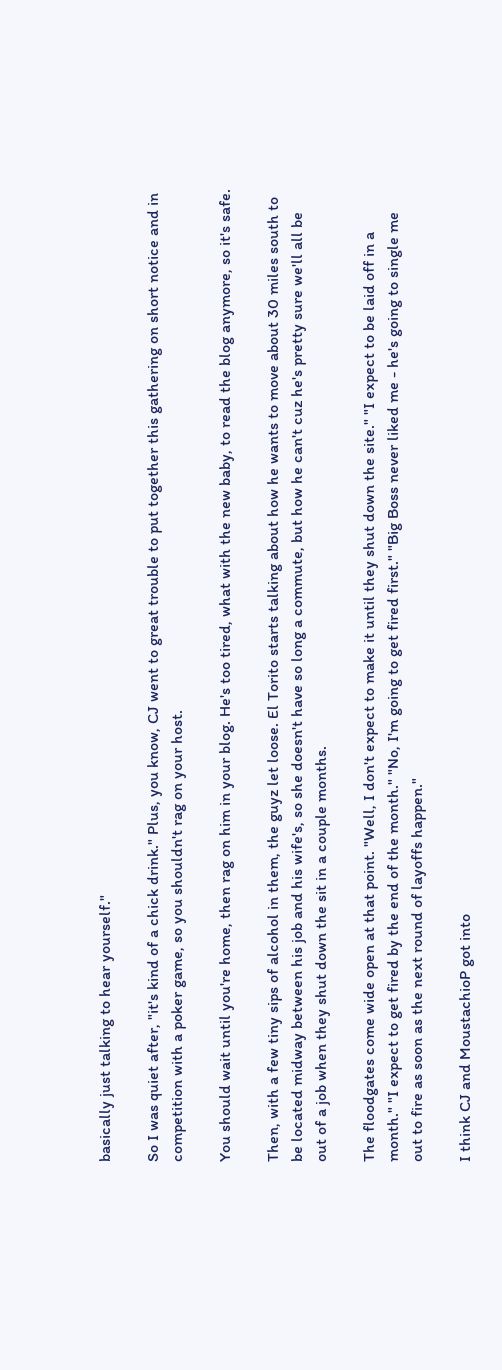basically just talking to hear yourself."

So I was quiet after, "it's kind of a chick drink." Plus, you know, CJ went to great trouble to put together this gathering on short notice and in competition with a poker game, so you shouldn't rag on your host.

You should wait until you're home, then rag on him in your blog. He's too tired, what with the new baby, to read the blog anymore, so it's safe.

Then, with a few tiny sips of alcohol in them, the guyz let loose. El Torito starts talking about how he wants to move about 30 miles south to be located midway between his job and his wife's, so she doesn't have so long a commute, but how he can't cuz he's pretty sure we'll all be out of a job when they shut down the sit in a couple months.

The floodgates come wide open at that point. "Well, I don't expect to make it until they shut down the site." "I expect to be laid off in a month." "I expect to get fired by the end of the month." "No, I'm going to get fired first." "Big Boss never liked me - he's going to single me out to fire as soon as the next round of layoffs happen."

I think CJ and MoustachioP got into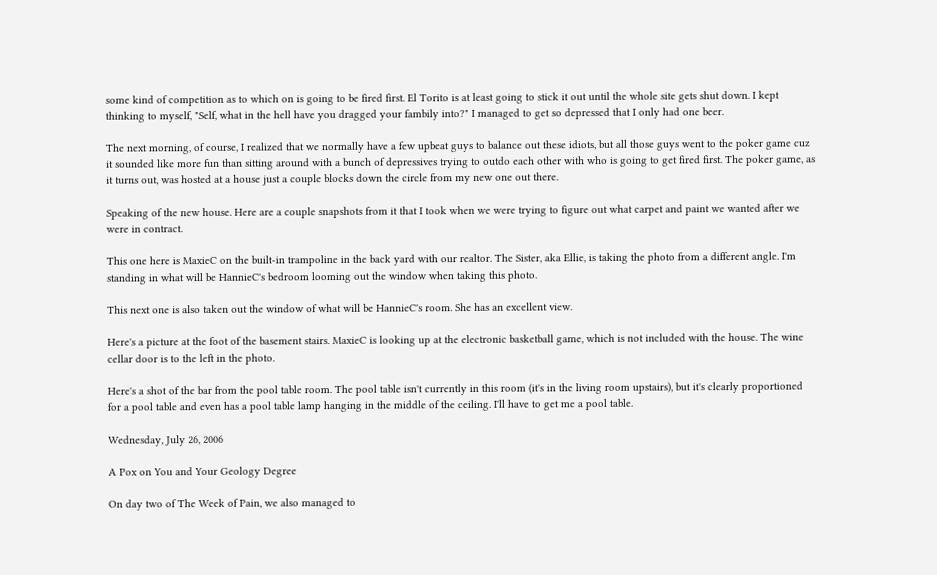some kind of competition as to which on is going to be fired first. El Torito is at least going to stick it out until the whole site gets shut down. I kept thinking to myself, "Self, what in the hell have you dragged your fambily into?" I managed to get so depressed that I only had one beer.

The next morning, of course, I realized that we normally have a few upbeat guys to balance out these idiots, but all those guys went to the poker game cuz it sounded like more fun than sitting around with a bunch of depressives trying to outdo each other with who is going to get fired first. The poker game, as it turns out, was hosted at a house just a couple blocks down the circle from my new one out there.

Speaking of the new house. Here are a couple snapshots from it that I took when we were trying to figure out what carpet and paint we wanted after we were in contract.

This one here is MaxieC on the built-in trampoline in the back yard with our realtor. The Sister, aka Ellie, is taking the photo from a different angle. I'm standing in what will be HannieC's bedroom looming out the window when taking this photo.

This next one is also taken out the window of what will be HannieC's room. She has an excellent view.

Here's a picture at the foot of the basement stairs. MaxieC is looking up at the electronic basketball game, which is not included with the house. The wine cellar door is to the left in the photo.

Here's a shot of the bar from the pool table room. The pool table isn't currently in this room (it's in the living room upstairs), but it's clearly proportioned for a pool table and even has a pool table lamp hanging in the middle of the ceiling. I'll have to get me a pool table.

Wednesday, July 26, 2006

A Pox on You and Your Geology Degree

On day two of The Week of Pain, we also managed to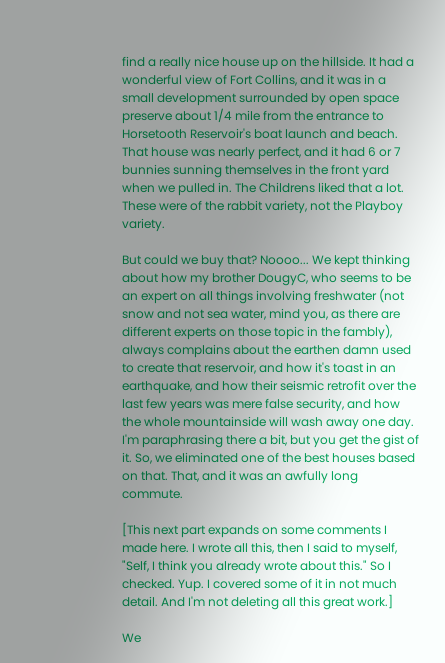find a really nice house up on the hillside. It had a wonderful view of Fort Collins, and it was in a small development surrounded by open space preserve about 1/4 mile from the entrance to Horsetooth Reservoir's boat launch and beach. That house was nearly perfect, and it had 6 or 7 bunnies sunning themselves in the front yard when we pulled in. The Childrens liked that a lot. These were of the rabbit variety, not the Playboy variety.

But could we buy that? Noooo... We kept thinking about how my brother DougyC, who seems to be an expert on all things involving freshwater (not snow and not sea water, mind you, as there are different experts on those topic in the fambly), always complains about the earthen damn used to create that reservoir, and how it's toast in an earthquake, and how their seismic retrofit over the last few years was mere false security, and how the whole mountainside will wash away one day. I'm paraphrasing there a bit, but you get the gist of it. So, we eliminated one of the best houses based on that. That, and it was an awfully long commute.

[This next part expands on some comments I made here. I wrote all this, then I said to myself, "Self, I think you already wrote about this." So I checked. Yup. I covered some of it in not much detail. And I'm not deleting all this great work.]

We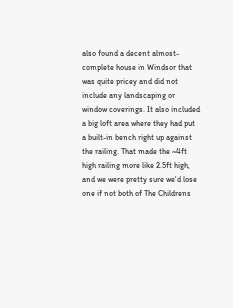also found a decent almost-complete house in Windsor that was quite pricey and did not include any landscaping or window coverings. It also included a big loft area where they had put a built-in bench right up against the railing. That made the ~4ft high railing more like 2.5ft high, and we were pretty sure we'd lose one if not both of The Childrens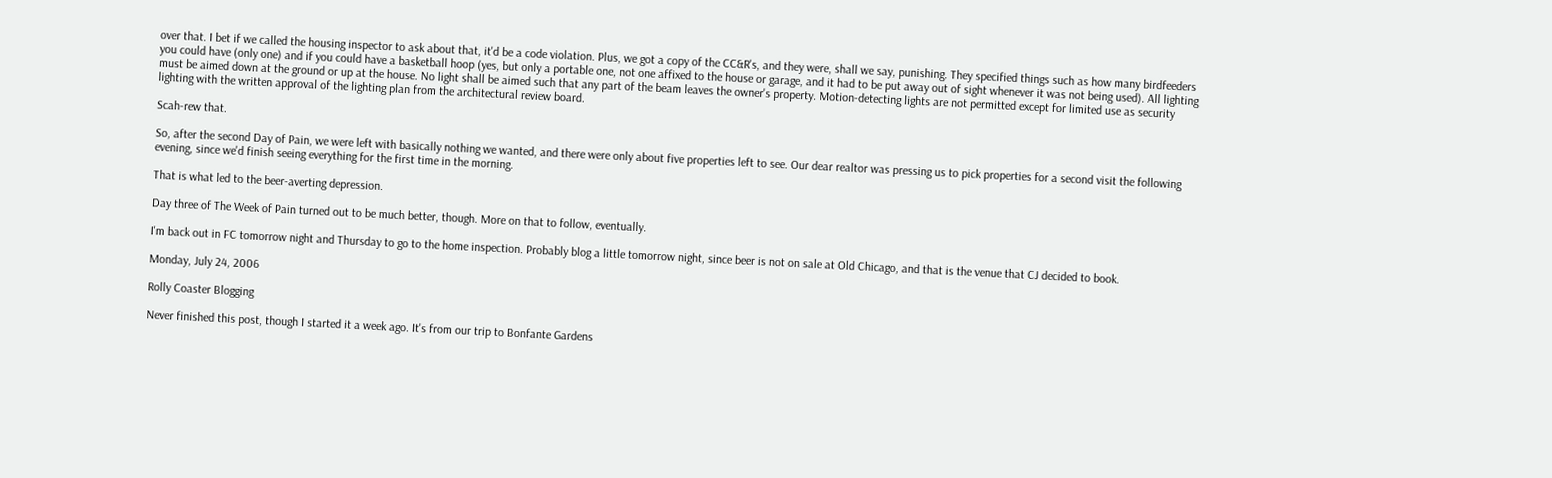over that. I bet if we called the housing inspector to ask about that, it'd be a code violation. Plus, we got a copy of the CC&R's, and they were, shall we say, punishing. They specified things such as how many birdfeeders you could have (only one) and if you could have a basketball hoop (yes, but only a portable one, not one affixed to the house or garage, and it had to be put away out of sight whenever it was not being used). All lighting must be aimed down at the ground or up at the house. No light shall be aimed such that any part of the beam leaves the owner's property. Motion-detecting lights are not permitted except for limited use as security lighting with the written approval of the lighting plan from the architectural review board.

Scah-rew that.

So, after the second Day of Pain, we were left with basically nothing we wanted, and there were only about five properties left to see. Our dear realtor was pressing us to pick properties for a second visit the following evening, since we'd finish seeing everything for the first time in the morning.

That is what led to the beer-averting depression.

Day three of The Week of Pain turned out to be much better, though. More on that to follow, eventually.

I'm back out in FC tomorrow night and Thursday to go to the home inspection. Probably blog a little tomorrow night, since beer is not on sale at Old Chicago, and that is the venue that CJ decided to book.

Monday, July 24, 2006

Rolly Coaster Blogging

Never finished this post, though I started it a week ago. It's from our trip to Bonfante Gardens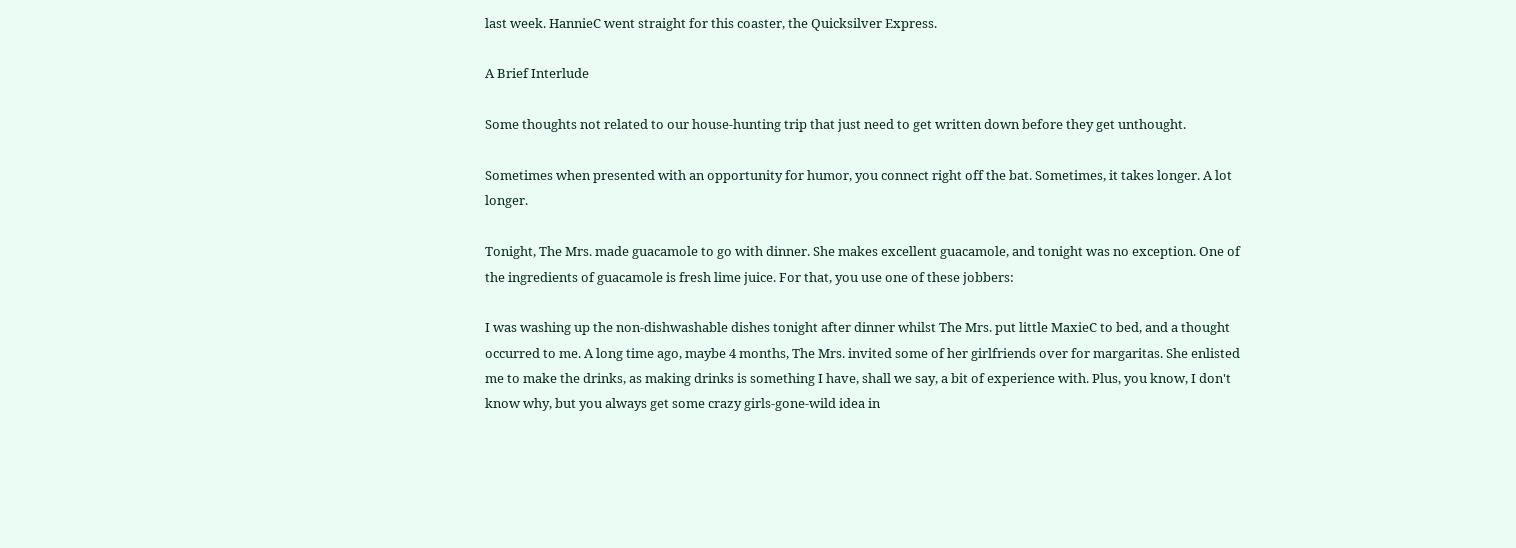last week. HannieC went straight for this coaster, the Quicksilver Express.

A Brief Interlude

Some thoughts not related to our house-hunting trip that just need to get written down before they get unthought.

Sometimes when presented with an opportunity for humor, you connect right off the bat. Sometimes, it takes longer. A lot longer.

Tonight, The Mrs. made guacamole to go with dinner. She makes excellent guacamole, and tonight was no exception. One of the ingredients of guacamole is fresh lime juice. For that, you use one of these jobbers:

I was washing up the non-dishwashable dishes tonight after dinner whilst The Mrs. put little MaxieC to bed, and a thought occurred to me. A long time ago, maybe 4 months, The Mrs. invited some of her girlfriends over for margaritas. She enlisted me to make the drinks, as making drinks is something I have, shall we say, a bit of experience with. Plus, you know, I don't know why, but you always get some crazy girls-gone-wild idea in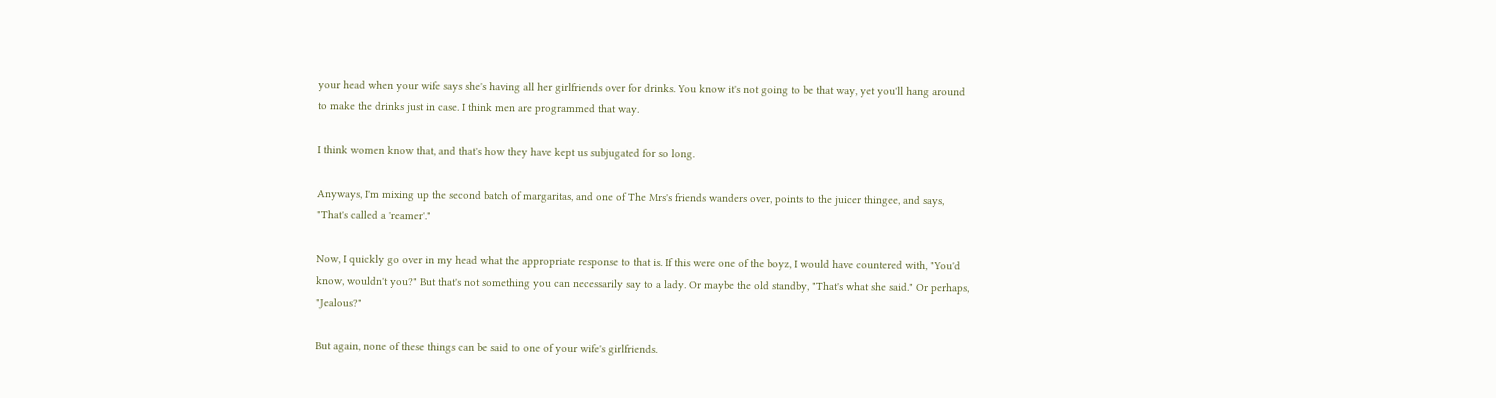your head when your wife says she's having all her girlfriends over for drinks. You know it's not going to be that way, yet you'll hang around to make the drinks just in case. I think men are programmed that way.

I think women know that, and that's how they have kept us subjugated for so long.

Anyways, I'm mixing up the second batch of margaritas, and one of The Mrs's friends wanders over, points to the juicer thingee, and says, "That's called a 'reamer'."

Now, I quickly go over in my head what the appropriate response to that is. If this were one of the boyz, I would have countered with, "You'd know, wouldn't you?" But that's not something you can necessarily say to a lady. Or maybe the old standby, "That's what she said." Or perhaps, "Jealous?"

But again, none of these things can be said to one of your wife's girlfriends.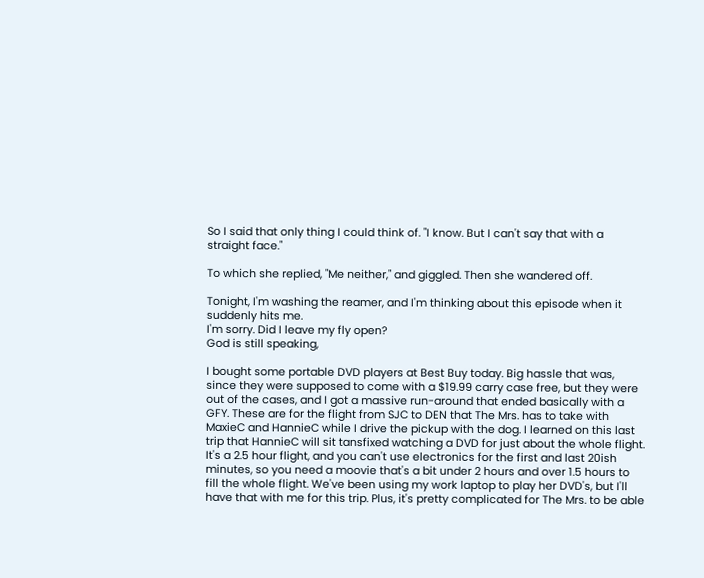So I said that only thing I could think of. "I know. But I can't say that with a straight face."

To which she replied, "Me neither," and giggled. Then she wandered off.

Tonight, I'm washing the reamer, and I'm thinking about this episode when it suddenly hits me.
I'm sorry. Did I leave my fly open?
God is still speaking,

I bought some portable DVD players at Best Buy today. Big hassle that was, since they were supposed to come with a $19.99 carry case free, but they were out of the cases, and I got a massive run-around that ended basically with a GFY. These are for the flight from SJC to DEN that The Mrs. has to take with MaxieC and HannieC while I drive the pickup with the dog. I learned on this last trip that HannieC will sit tansfixed watching a DVD for just about the whole flight. It's a 2.5 hour flight, and you can't use electronics for the first and last 20ish minutes, so you need a moovie that's a bit under 2 hours and over 1.5 hours to fill the whole flight. We've been using my work laptop to play her DVD's, but I'll have that with me for this trip. Plus, it's pretty complicated for The Mrs. to be able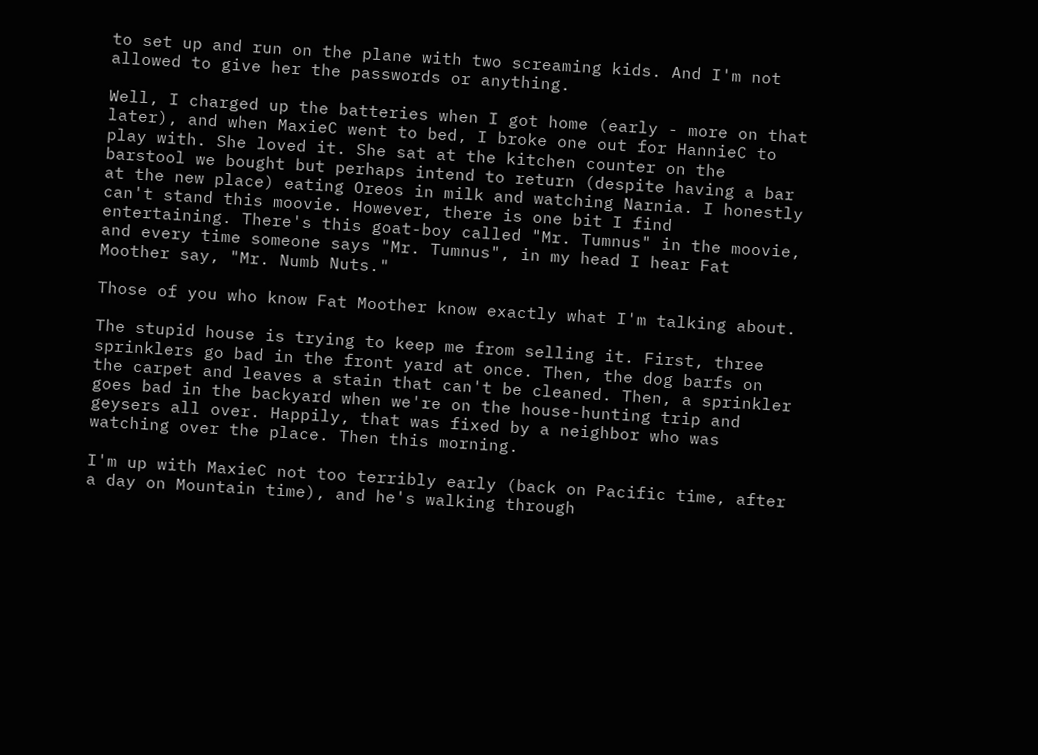to set up and run on the plane with two screaming kids. And I'm not allowed to give her the passwords or anything.

Well, I charged up the batteries when I got home (early - more on that later), and when MaxieC went to bed, I broke one out for HannieC to play with. She loved it. She sat at the kitchen counter on the barstool we bought but perhaps intend to return (despite having a bar at the new place) eating Oreos in milk and watching Narnia. I honestly can't stand this moovie. However, there is one bit I find entertaining. There's this goat-boy called "Mr. Tumnus" in the moovie, and every time someone says "Mr. Tumnus", in my head I hear Fat Moother say, "Mr. Numb Nuts."

Those of you who know Fat Moother know exactly what I'm talking about.

The stupid house is trying to keep me from selling it. First, three sprinklers go bad in the front yard at once. Then, the dog barfs on the carpet and leaves a stain that can't be cleaned. Then, a sprinkler goes bad in the backyard when we're on the house-hunting trip and geysers all over. Happily, that was fixed by a neighbor who was watching over the place. Then this morning.

I'm up with MaxieC not too terribly early (back on Pacific time, after a day on Mountain time), and he's walking through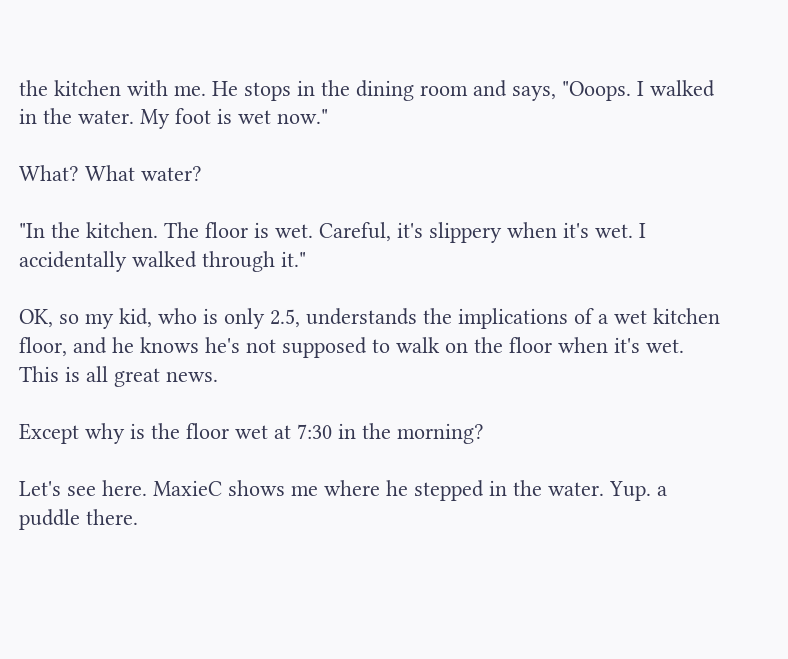the kitchen with me. He stops in the dining room and says, "Ooops. I walked in the water. My foot is wet now."

What? What water?

"In the kitchen. The floor is wet. Careful, it's slippery when it's wet. I accidentally walked through it."

OK, so my kid, who is only 2.5, understands the implications of a wet kitchen floor, and he knows he's not supposed to walk on the floor when it's wet. This is all great news.

Except why is the floor wet at 7:30 in the morning?

Let's see here. MaxieC shows me where he stepped in the water. Yup. a puddle there.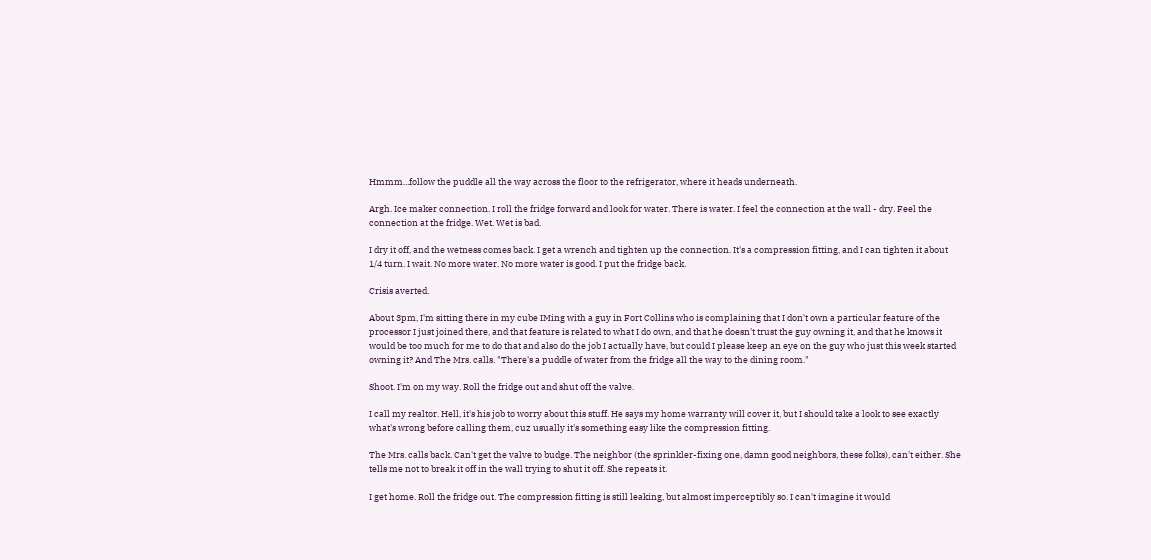Hmmm...follow the puddle all the way across the floor to the refrigerator, where it heads underneath.

Argh. Ice maker connection. I roll the fridge forward and look for water. There is water. I feel the connection at the wall - dry. Feel the connection at the fridge. Wet. Wet is bad.

I dry it off, and the wetness comes back. I get a wrench and tighten up the connection. It's a compression fitting, and I can tighten it about 1/4 turn. I wait. No more water. No more water is good. I put the fridge back.

Crisis averted.

About 3pm, I'm sitting there in my cube IMing with a guy in Fort Collins who is complaining that I don't own a particular feature of the processor I just joined there, and that feature is related to what I do own, and that he doesn't trust the guy owning it, and that he knows it would be too much for me to do that and also do the job I actually have, but could I please keep an eye on the guy who just this week started owning it? And The Mrs. calls. "There's a puddle of water from the fridge all the way to the dining room."

Shoot. I'm on my way. Roll the fridge out and shut off the valve.

I call my realtor. Hell, it's his job to worry about this stuff. He says my home warranty will cover it, but I should take a look to see exactly what's wrong before calling them, cuz usually it's something easy like the compression fitting.

The Mrs. calls back. Can't get the valve to budge. The neighbor (the sprinkler-fixing one, damn good neighbors, these folks), can't either. She tells me not to break it off in the wall trying to shut it off. She repeats it.

I get home. Roll the fridge out. The compression fitting is still leaking, but almost imperceptibly so. I can't imagine it would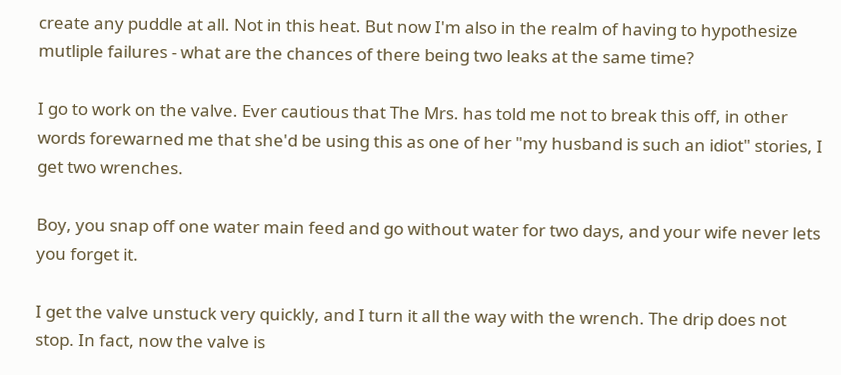create any puddle at all. Not in this heat. But now I'm also in the realm of having to hypothesize mutliple failures - what are the chances of there being two leaks at the same time?

I go to work on the valve. Ever cautious that The Mrs. has told me not to break this off, in other words forewarned me that she'd be using this as one of her "my husband is such an idiot" stories, I get two wrenches.

Boy, you snap off one water main feed and go without water for two days, and your wife never lets you forget it.

I get the valve unstuck very quickly, and I turn it all the way with the wrench. The drip does not stop. In fact, now the valve is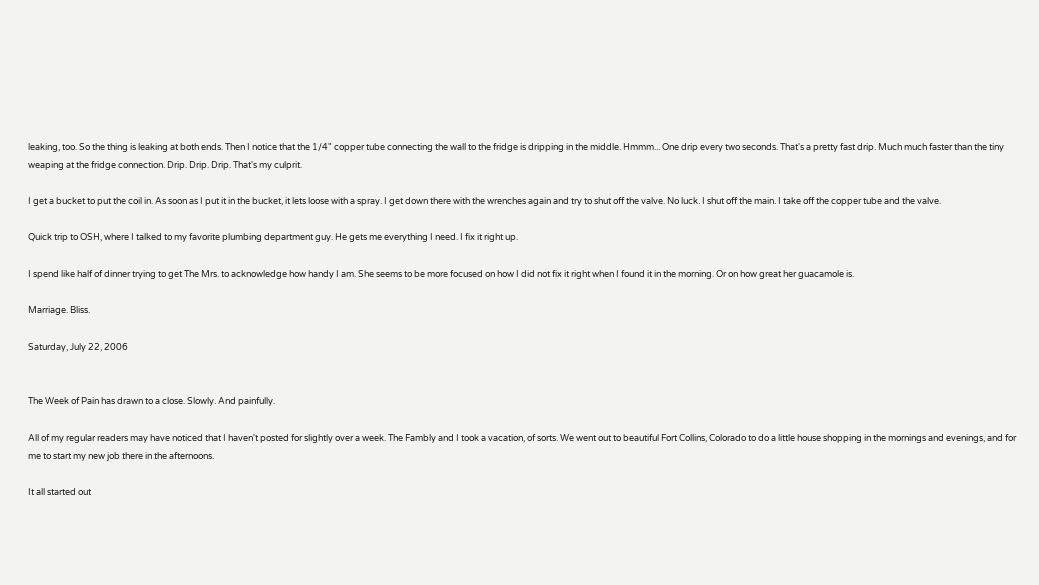leaking, too. So the thing is leaking at both ends. Then I notice that the 1/4" copper tube connecting the wall to the fridge is dripping in the middle. Hmmm... One drip every two seconds. That's a pretty fast drip. Much much faster than the tiny weaping at the fridge connection. Drip. Drip. Drip. That's my culprit.

I get a bucket to put the coil in. As soon as I put it in the bucket, it lets loose with a spray. I get down there with the wrenches again and try to shut off the valve. No luck. I shut off the main. I take off the copper tube and the valve.

Quick trip to OSH, where I talked to my favorite plumbing department guy. He gets me everything I need. I fix it right up.

I spend like half of dinner trying to get The Mrs. to acknowledge how handy I am. She seems to be more focused on how I did not fix it right when I found it in the morning. Or on how great her guacamole is.

Marriage. Bliss.

Saturday, July 22, 2006


The Week of Pain has drawn to a close. Slowly. And painfully.

All of my regular readers may have noticed that I haven't posted for slightly over a week. The Fambly and I took a vacation, of sorts. We went out to beautiful Fort Collins, Colorado to do a little house shopping in the mornings and evenings, and for me to start my new job there in the afternoons.

It all started out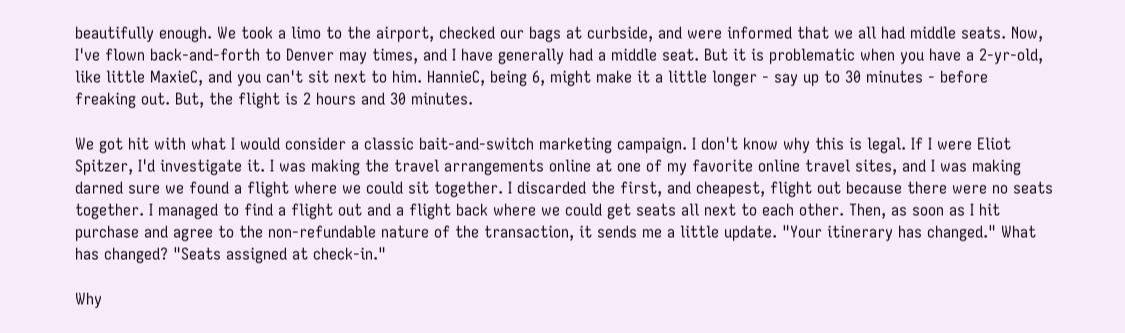beautifully enough. We took a limo to the airport, checked our bags at curbside, and were informed that we all had middle seats. Now, I've flown back-and-forth to Denver may times, and I have generally had a middle seat. But it is problematic when you have a 2-yr-old, like little MaxieC, and you can't sit next to him. HannieC, being 6, might make it a little longer - say up to 30 minutes - before freaking out. But, the flight is 2 hours and 30 minutes.

We got hit with what I would consider a classic bait-and-switch marketing campaign. I don't know why this is legal. If I were Eliot Spitzer, I'd investigate it. I was making the travel arrangements online at one of my favorite online travel sites, and I was making darned sure we found a flight where we could sit together. I discarded the first, and cheapest, flight out because there were no seats together. I managed to find a flight out and a flight back where we could get seats all next to each other. Then, as soon as I hit purchase and agree to the non-refundable nature of the transaction, it sends me a little update. "Your itinerary has changed." What has changed? "Seats assigned at check-in."

Why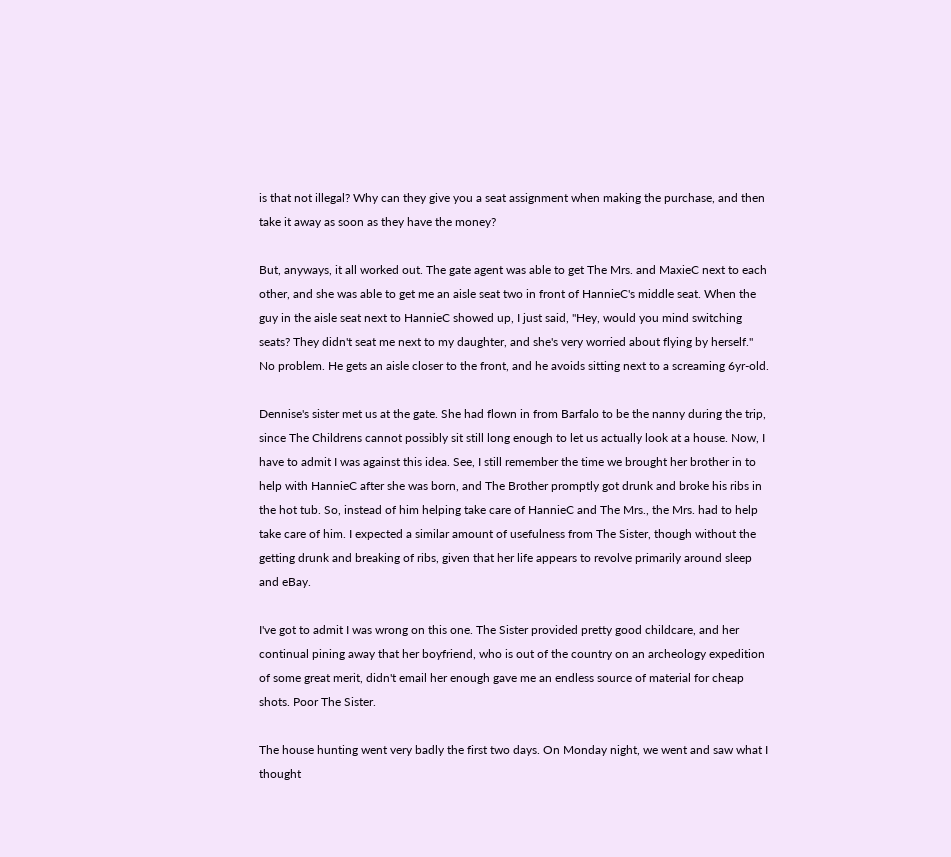is that not illegal? Why can they give you a seat assignment when making the purchase, and then take it away as soon as they have the money?

But, anyways, it all worked out. The gate agent was able to get The Mrs. and MaxieC next to each other, and she was able to get me an aisle seat two in front of HannieC's middle seat. When the guy in the aisle seat next to HannieC showed up, I just said, "Hey, would you mind switching seats? They didn't seat me next to my daughter, and she's very worried about flying by herself." No problem. He gets an aisle closer to the front, and he avoids sitting next to a screaming 6yr-old.

Dennise's sister met us at the gate. She had flown in from Barfalo to be the nanny during the trip, since The Childrens cannot possibly sit still long enough to let us actually look at a house. Now, I have to admit I was against this idea. See, I still remember the time we brought her brother in to help with HannieC after she was born, and The Brother promptly got drunk and broke his ribs in the hot tub. So, instead of him helping take care of HannieC and The Mrs., the Mrs. had to help take care of him. I expected a similar amount of usefulness from The Sister, though without the getting drunk and breaking of ribs, given that her life appears to revolve primarily around sleep and eBay.

I've got to admit I was wrong on this one. The Sister provided pretty good childcare, and her continual pining away that her boyfriend, who is out of the country on an archeology expedition of some great merit, didn't email her enough gave me an endless source of material for cheap shots. Poor The Sister.

The house hunting went very badly the first two days. On Monday night, we went and saw what I thought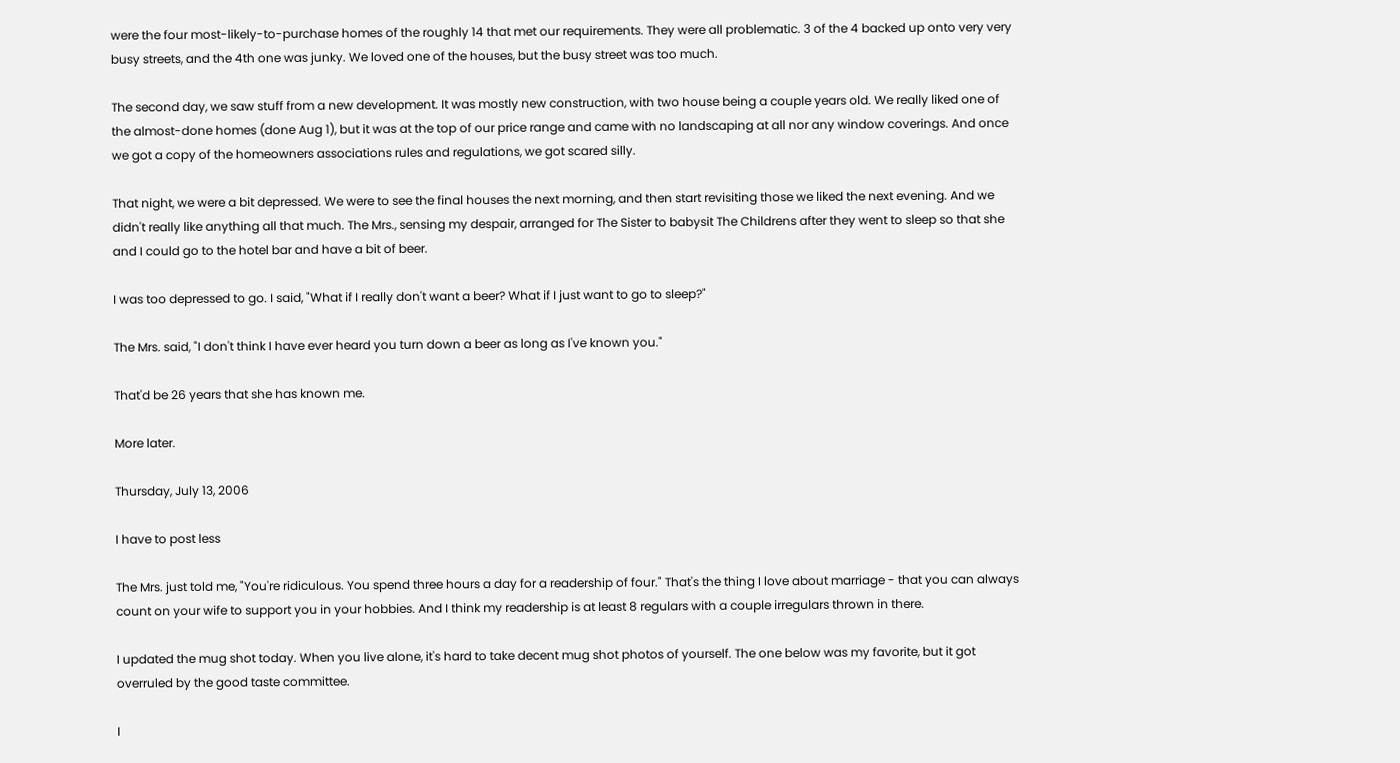were the four most-likely-to-purchase homes of the roughly 14 that met our requirements. They were all problematic. 3 of the 4 backed up onto very very busy streets, and the 4th one was junky. We loved one of the houses, but the busy street was too much.

The second day, we saw stuff from a new development. It was mostly new construction, with two house being a couple years old. We really liked one of the almost-done homes (done Aug 1), but it was at the top of our price range and came with no landscaping at all nor any window coverings. And once we got a copy of the homeowners associations rules and regulations, we got scared silly.

That night, we were a bit depressed. We were to see the final houses the next morning, and then start revisiting those we liked the next evening. And we didn't really like anything all that much. The Mrs., sensing my despair, arranged for The Sister to babysit The Childrens after they went to sleep so that she and I could go to the hotel bar and have a bit of beer.

I was too depressed to go. I said, "What if I really don't want a beer? What if I just want to go to sleep?"

The Mrs. said, "I don't think I have ever heard you turn down a beer as long as I've known you."

That'd be 26 years that she has known me.

More later.

Thursday, July 13, 2006

I have to post less

The Mrs. just told me, "You're ridiculous. You spend three hours a day for a readership of four." That's the thing I love about marriage - that you can always count on your wife to support you in your hobbies. And I think my readership is at least 8 regulars with a couple irregulars thrown in there.

I updated the mug shot today. When you live alone, it's hard to take decent mug shot photos of yourself. The one below was my favorite, but it got overruled by the good taste committee.

I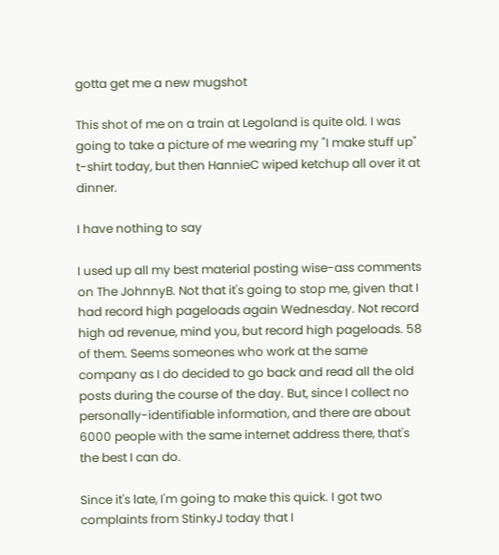gotta get me a new mugshot

This shot of me on a train at Legoland is quite old. I was going to take a picture of me wearing my "I make stuff up" t-shirt today, but then HannieC wiped ketchup all over it at dinner.

I have nothing to say

I used up all my best material posting wise-ass comments on The JohnnyB. Not that it's going to stop me, given that I had record high pageloads again Wednesday. Not record high ad revenue, mind you, but record high pageloads. 58 of them. Seems someones who work at the same company as I do decided to go back and read all the old posts during the course of the day. But, since I collect no personally-identifiable information, and there are about 6000 people with the same internet address there, that's the best I can do.

Since it's late, I'm going to make this quick. I got two complaints from StinkyJ today that I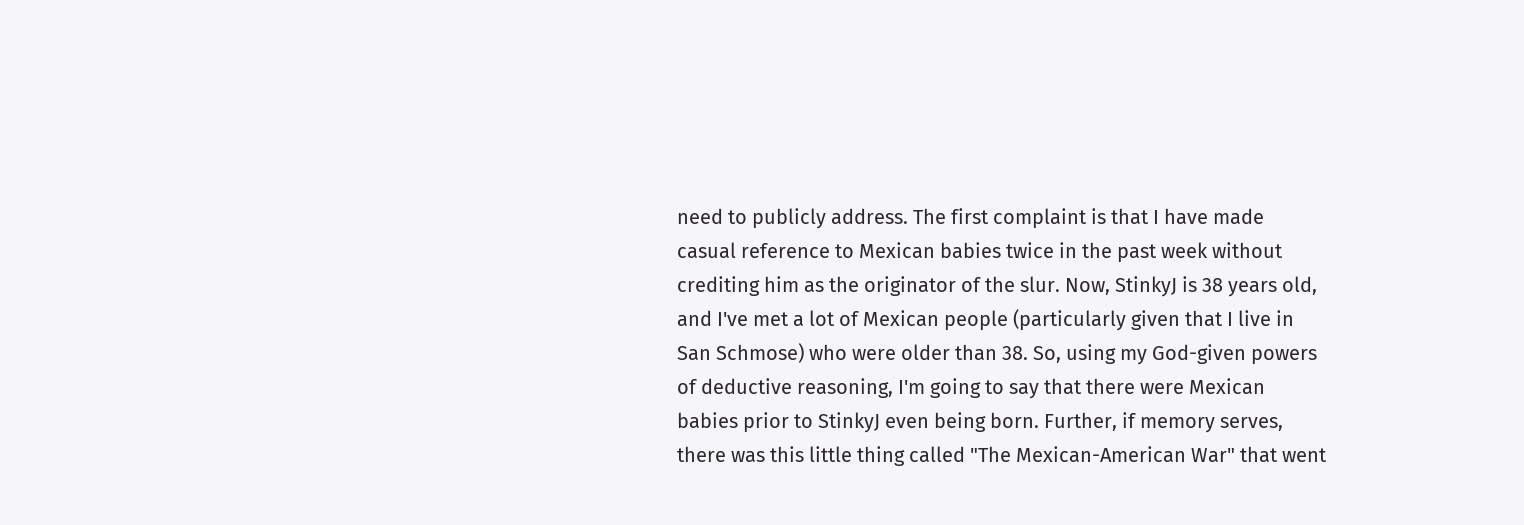need to publicly address. The first complaint is that I have made casual reference to Mexican babies twice in the past week without crediting him as the originator of the slur. Now, StinkyJ is 38 years old, and I've met a lot of Mexican people (particularly given that I live in San Schmose) who were older than 38. So, using my God-given powers of deductive reasoning, I'm going to say that there were Mexican babies prior to StinkyJ even being born. Further, if memory serves, there was this little thing called "The Mexican-American War" that went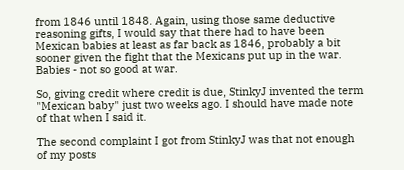from 1846 until 1848. Again, using those same deductive reasoning gifts, I would say that there had to have been Mexican babies at least as far back as 1846, probably a bit sooner given the fight that the Mexicans put up in the war. Babies - not so good at war.

So, giving credit where credit is due, StinkyJ invented the term "Mexican baby" just two weeks ago. I should have made note of that when I said it.

The second complaint I got from StinkyJ was that not enough of my posts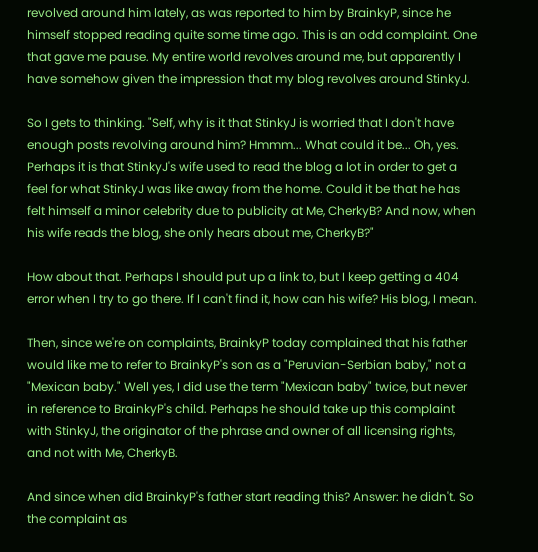revolved around him lately, as was reported to him by BrainkyP, since he himself stopped reading quite some time ago. This is an odd complaint. One that gave me pause. My entire world revolves around me, but apparently I have somehow given the impression that my blog revolves around StinkyJ.

So I gets to thinking. "Self, why is it that StinkyJ is worried that I don't have enough posts revolving around him? Hmmm... What could it be... Oh, yes. Perhaps it is that StinkyJ's wife used to read the blog a lot in order to get a feel for what StinkyJ was like away from the home. Could it be that he has felt himself a minor celebrity due to publicity at Me, CherkyB? And now, when his wife reads the blog, she only hears about me, CherkyB?"

How about that. Perhaps I should put up a link to, but I keep getting a 404 error when I try to go there. If I can't find it, how can his wife? His blog, I mean.

Then, since we're on complaints, BrainkyP today complained that his father would like me to refer to BrainkyP's son as a "Peruvian-Serbian baby," not a "Mexican baby." Well yes, I did use the term "Mexican baby" twice, but never in reference to BrainkyP's child. Perhaps he should take up this complaint with StinkyJ, the originator of the phrase and owner of all licensing rights, and not with Me, CherkyB.

And since when did BrainkyP's father start reading this? Answer: he didn't. So the complaint as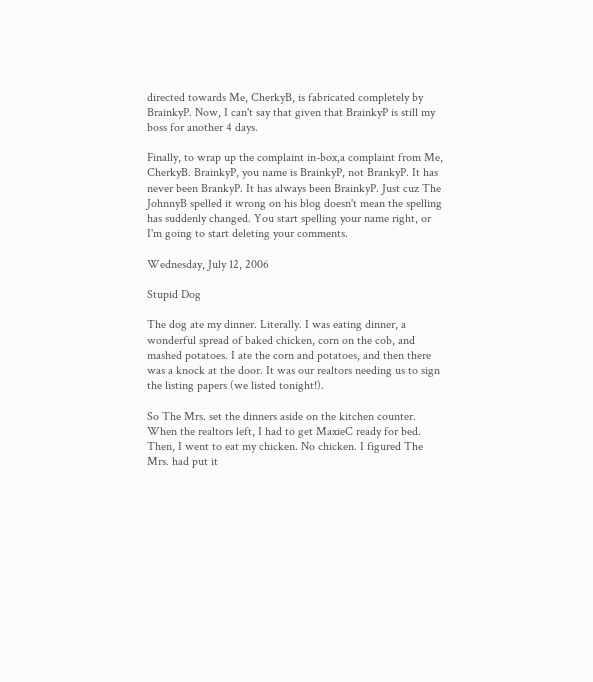directed towards Me, CherkyB, is fabricated completely by BrainkyP. Now, I can't say that given that BrainkyP is still my boss for another 4 days.

Finally, to wrap up the complaint in-box,a complaint from Me, CherkyB. BrainkyP, you name is BrainkyP, not BrankyP. It has never been BrankyP. It has always been BrainkyP. Just cuz The JohnnyB spelled it wrong on his blog doesn't mean the spelling has suddenly changed. You start spelling your name right, or I'm going to start deleting your comments.

Wednesday, July 12, 2006

Stupid Dog

The dog ate my dinner. Literally. I was eating dinner, a wonderful spread of baked chicken, corn on the cob, and mashed potatoes. I ate the corn and potatoes, and then there was a knock at the door. It was our realtors needing us to sign the listing papers (we listed tonight!).

So The Mrs. set the dinners aside on the kitchen counter. When the realtors left, I had to get MaxieC ready for bed. Then, I went to eat my chicken. No chicken. I figured The Mrs. had put it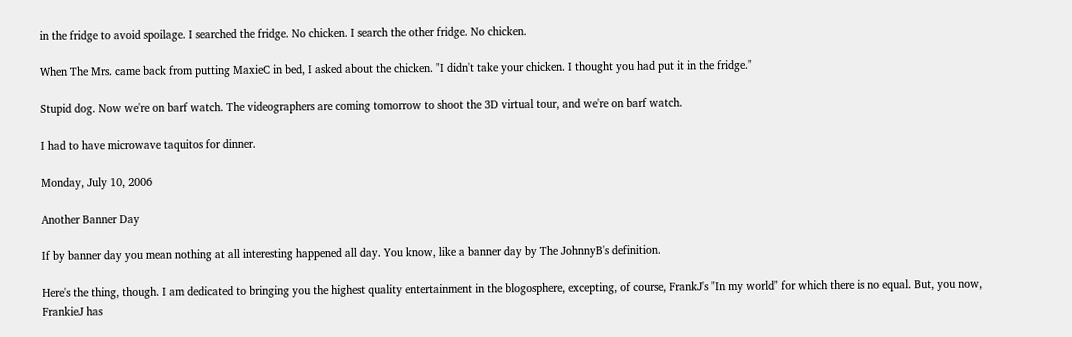in the fridge to avoid spoilage. I searched the fridge. No chicken. I search the other fridge. No chicken.

When The Mrs. came back from putting MaxieC in bed, I asked about the chicken. "I didn't take your chicken. I thought you had put it in the fridge."

Stupid dog. Now we're on barf watch. The videographers are coming tomorrow to shoot the 3D virtual tour, and we're on barf watch.

I had to have microwave taquitos for dinner.

Monday, July 10, 2006

Another Banner Day

If by banner day you mean nothing at all interesting happened all day. You know, like a banner day by The JohnnyB's definition.

Here's the thing, though. I am dedicated to bringing you the highest quality entertainment in the blogosphere, excepting, of course, FrankJ's "In my world" for which there is no equal. But, you now, FrankieJ has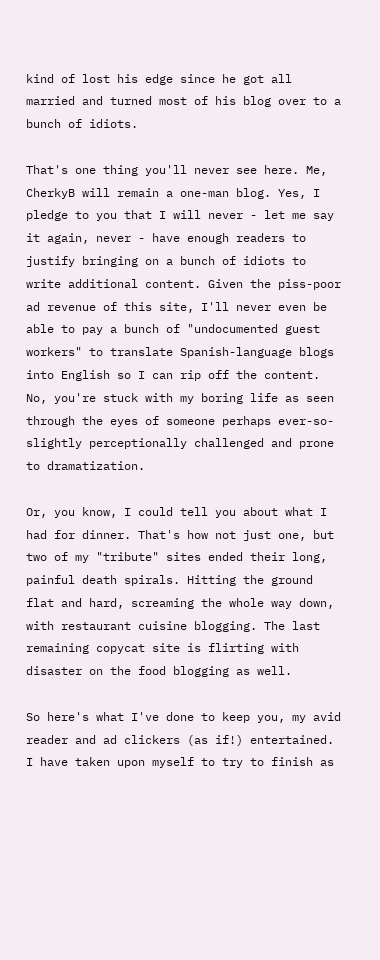kind of lost his edge since he got all married and turned most of his blog over to a bunch of idiots.

That's one thing you'll never see here. Me, CherkyB will remain a one-man blog. Yes, I pledge to you that I will never - let me say it again, never - have enough readers to justify bringing on a bunch of idiots to write additional content. Given the piss-poor ad revenue of this site, I'll never even be able to pay a bunch of "undocumented guest workers" to translate Spanish-language blogs into English so I can rip off the content. No, you're stuck with my boring life as seen through the eyes of someone perhaps ever-so-slightly perceptionally challenged and prone to dramatization.

Or, you know, I could tell you about what I had for dinner. That's how not just one, but two of my "tribute" sites ended their long, painful death spirals. Hitting the ground flat and hard, screaming the whole way down, with restaurant cuisine blogging. The last remaining copycat site is flirting with disaster on the food blogging as well.

So here's what I've done to keep you, my avid reader and ad clickers (as if!) entertained. I have taken upon myself to try to finish as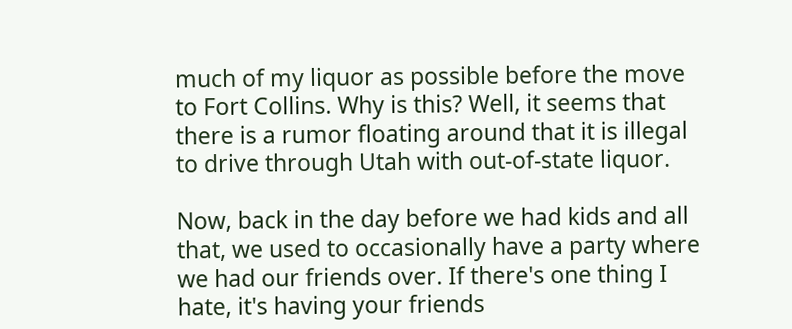much of my liquor as possible before the move to Fort Collins. Why is this? Well, it seems that there is a rumor floating around that it is illegal to drive through Utah with out-of-state liquor.

Now, back in the day before we had kids and all that, we used to occasionally have a party where we had our friends over. If there's one thing I hate, it's having your friends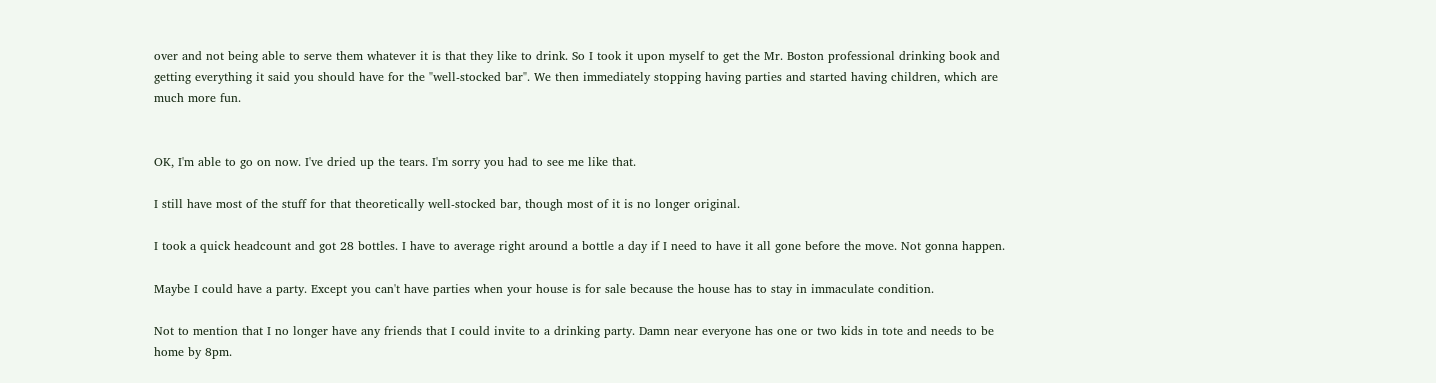over and not being able to serve them whatever it is that they like to drink. So I took it upon myself to get the Mr. Boston professional drinking book and getting everything it said you should have for the "well-stocked bar". We then immediately stopping having parties and started having children, which are much more fun.


OK, I'm able to go on now. I've dried up the tears. I'm sorry you had to see me like that.

I still have most of the stuff for that theoretically well-stocked bar, though most of it is no longer original.

I took a quick headcount and got 28 bottles. I have to average right around a bottle a day if I need to have it all gone before the move. Not gonna happen.

Maybe I could have a party. Except you can't have parties when your house is for sale because the house has to stay in immaculate condition.

Not to mention that I no longer have any friends that I could invite to a drinking party. Damn near everyone has one or two kids in tote and needs to be home by 8pm.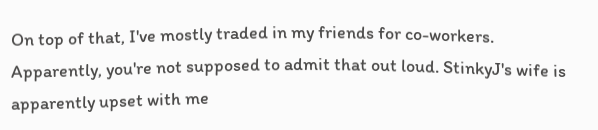On top of that, I've mostly traded in my friends for co-workers. Apparently, you're not supposed to admit that out loud. StinkyJ's wife is apparently upset with me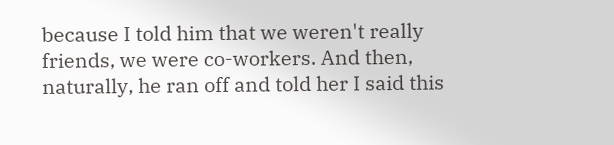because I told him that we weren't really friends, we were co-workers. And then, naturally, he ran off and told her I said this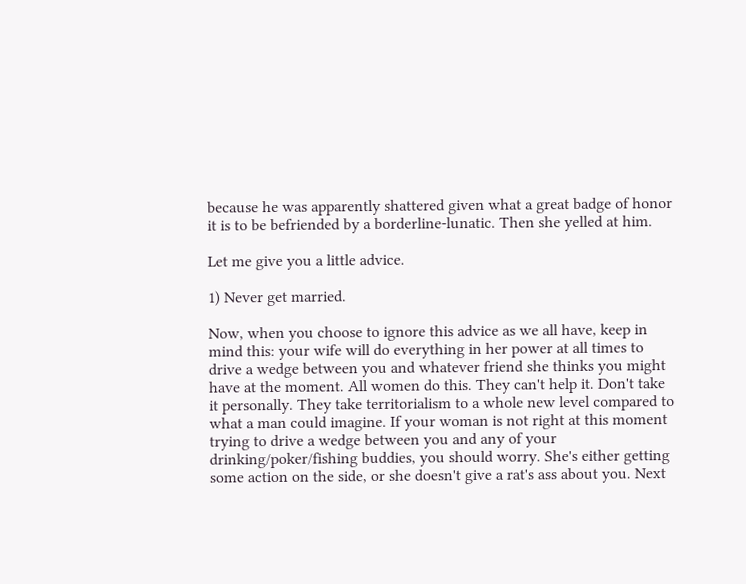because he was apparently shattered given what a great badge of honor it is to be befriended by a borderline-lunatic. Then she yelled at him.

Let me give you a little advice.

1) Never get married.

Now, when you choose to ignore this advice as we all have, keep in mind this: your wife will do everything in her power at all times to drive a wedge between you and whatever friend she thinks you might have at the moment. All women do this. They can't help it. Don't take it personally. They take territorialism to a whole new level compared to what a man could imagine. If your woman is not right at this moment trying to drive a wedge between you and any of your drinking/poker/fishing buddies, you should worry. She's either getting some action on the side, or she doesn't give a rat's ass about you. Next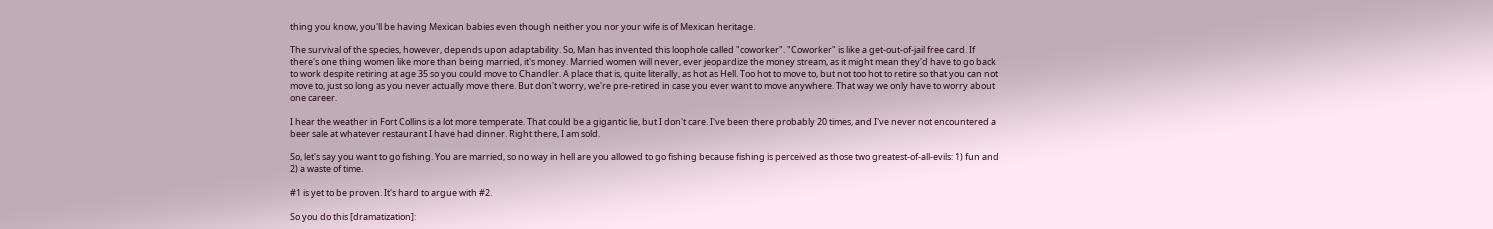thing you know, you'll be having Mexican babies even though neither you nor your wife is of Mexican heritage.

The survival of the species, however, depends upon adaptability. So, Man has invented this loophole called "coworker". "Coworker" is like a get-out-of-jail free card. If there's one thing women like more than being married, it's money. Married women will never, ever jeopardize the money stream, as it might mean they'd have to go back to work despite retiring at age 35 so you could move to Chandler. A place that is, quite literally, as hot as Hell. Too hot to move to, but not too hot to retire so that you can not move to, just so long as you never actually move there. But don't worry, we're pre-retired in case you ever want to move anywhere. That way we only have to worry about one career.

I hear the weather in Fort Collins is a lot more temperate. That could be a gigantic lie, but I don't care. I've been there probably 20 times, and I've never not encountered a beer sale at whatever restaurant I have had dinner. Right there, I am sold.

So, let's say you want to go fishing. You are married, so no way in hell are you allowed to go fishing because fishing is perceived as those two greatest-of-all-evils: 1) fun and 2) a waste of time.

#1 is yet to be proven. It's hard to argue with #2.

So you do this [dramatization]: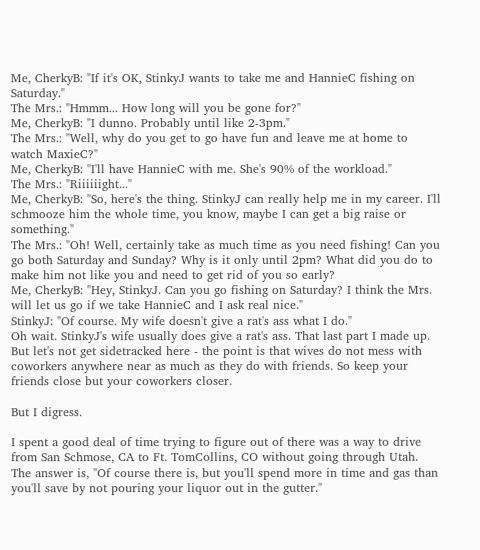Me, CherkyB: "If it's OK, StinkyJ wants to take me and HannieC fishing on Saturday."
The Mrs.: "Hmmm... How long will you be gone for?"
Me, CherkyB: "I dunno. Probably until like 2-3pm."
The Mrs.: "Well, why do you get to go have fun and leave me at home to watch MaxieC?"
Me, CherkyB: "I'll have HannieC with me. She's 90% of the workload."
The Mrs.: "Riiiiiight..."
Me, CherkyB: "So, here's the thing. StinkyJ can really help me in my career. I'll schmooze him the whole time, you know, maybe I can get a big raise or something."
The Mrs.: "Oh! Well, certainly take as much time as you need fishing! Can you go both Saturday and Sunday? Why is it only until 2pm? What did you do to make him not like you and need to get rid of you so early?
Me, CherkyB: "Hey, StinkyJ. Can you go fishing on Saturday? I think the Mrs. will let us go if we take HannieC and I ask real nice."
StinkyJ: "Of course. My wife doesn't give a rat's ass what I do."
Oh wait. StinkyJ's wife usually does give a rat's ass. That last part I made up. But let's not get sidetracked here - the point is that wives do not mess with coworkers anywhere near as much as they do with friends. So keep your friends close but your coworkers closer.

But I digress.

I spent a good deal of time trying to figure out of there was a way to drive from San Schmose, CA to Ft. TomCollins, CO without going through Utah. The answer is, "Of course there is, but you'll spend more in time and gas than you'll save by not pouring your liquor out in the gutter."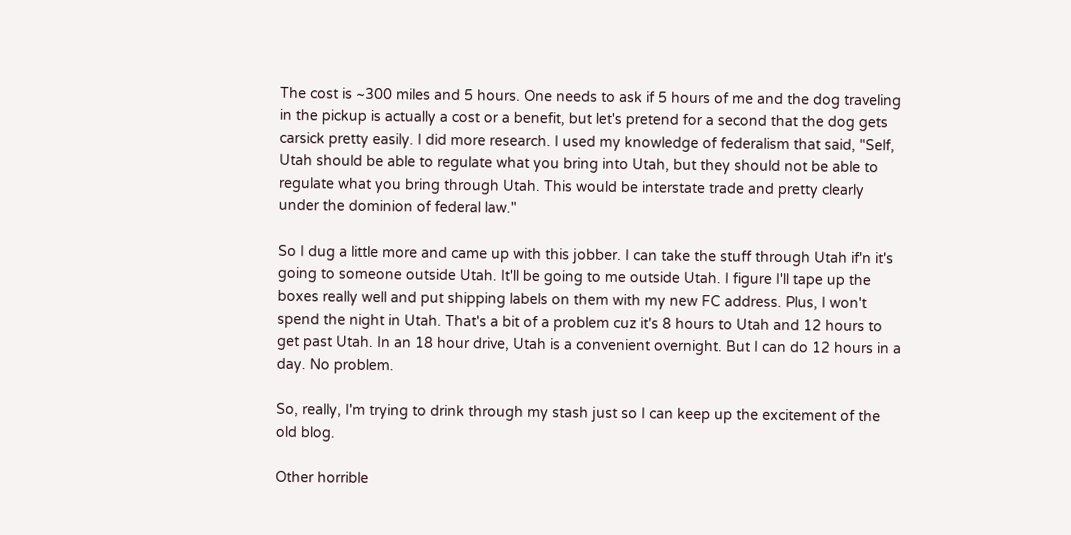The cost is ~300 miles and 5 hours. One needs to ask if 5 hours of me and the dog traveling in the pickup is actually a cost or a benefit, but let's pretend for a second that the dog gets carsick pretty easily. I did more research. I used my knowledge of federalism that said, "Self, Utah should be able to regulate what you bring into Utah, but they should not be able to regulate what you bring through Utah. This would be interstate trade and pretty clearly under the dominion of federal law."

So I dug a little more and came up with this jobber. I can take the stuff through Utah if'n it's going to someone outside Utah. It'll be going to me outside Utah. I figure I'll tape up the boxes really well and put shipping labels on them with my new FC address. Plus, I won't spend the night in Utah. That's a bit of a problem cuz it's 8 hours to Utah and 12 hours to get past Utah. In an 18 hour drive, Utah is a convenient overnight. But I can do 12 hours in a day. No problem.

So, really, I'm trying to drink through my stash just so I can keep up the excitement of the old blog.

Other horrible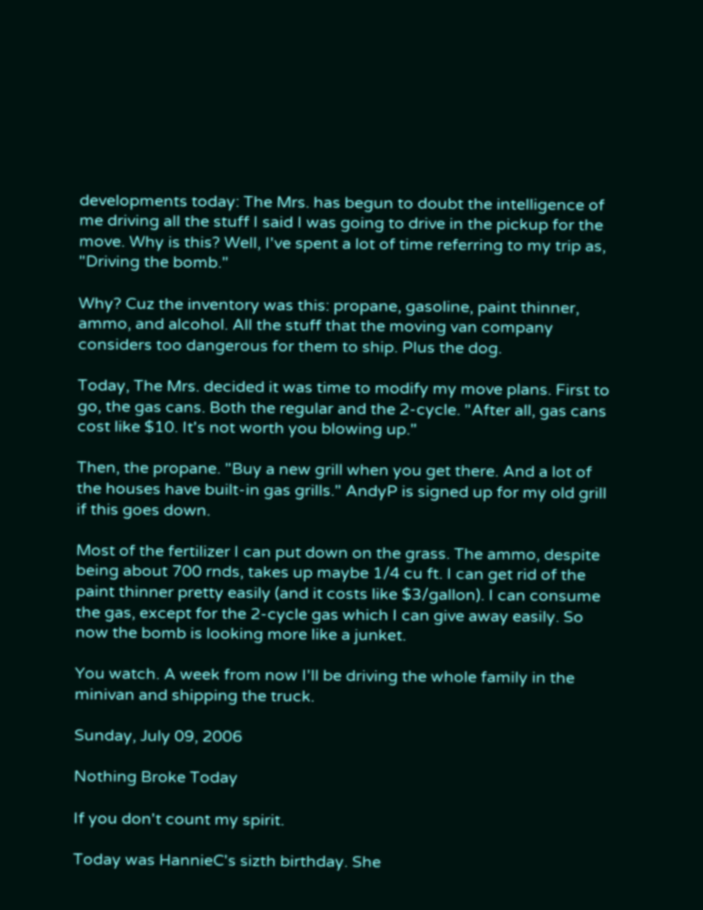developments today: The Mrs. has begun to doubt the intelligence of me driving all the stuff I said I was going to drive in the pickup for the move. Why is this? Well, I've spent a lot of time referring to my trip as, "Driving the bomb."

Why? Cuz the inventory was this: propane, gasoline, paint thinner, ammo, and alcohol. All the stuff that the moving van company considers too dangerous for them to ship. Plus the dog.

Today, The Mrs. decided it was time to modify my move plans. First to go, the gas cans. Both the regular and the 2-cycle. "After all, gas cans cost like $10. It's not worth you blowing up."

Then, the propane. "Buy a new grill when you get there. And a lot of the houses have built-in gas grills." AndyP is signed up for my old grill if this goes down.

Most of the fertilizer I can put down on the grass. The ammo, despite being about 700 rnds, takes up maybe 1/4 cu ft. I can get rid of the paint thinner pretty easily (and it costs like $3/gallon). I can consume the gas, except for the 2-cycle gas which I can give away easily. So now the bomb is looking more like a junket.

You watch. A week from now I'll be driving the whole family in the minivan and shipping the truck.

Sunday, July 09, 2006

Nothing Broke Today

If you don't count my spirit.

Today was HannieC's sizth birthday. She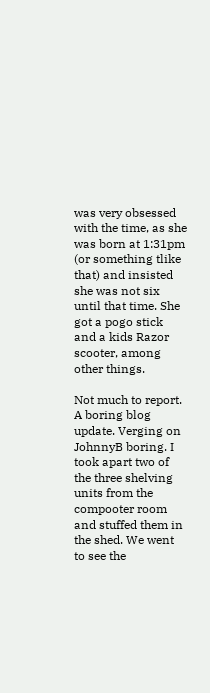was very obsessed with the time, as she was born at 1:31pm (or something tlike that) and insisted she was not six until that time. She got a pogo stick and a kids Razor scooter, among other things.

Not much to report. A boring blog update. Verging on JohnnyB boring. I took apart two of the three shelving units from the compooter room and stuffed them in the shed. We went to see the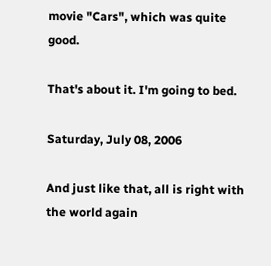movie "Cars", which was quite good.

That's about it. I'm going to bed.

Saturday, July 08, 2006

And just like that, all is right with the world again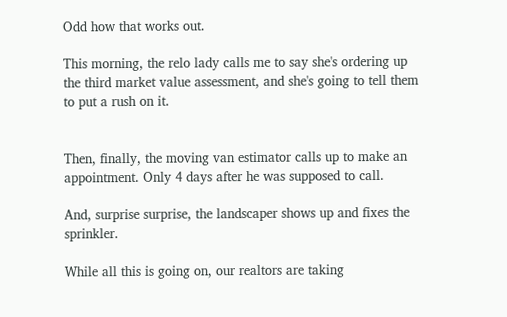Odd how that works out.

This morning, the relo lady calls me to say she's ordering up the third market value assessment, and she's going to tell them to put a rush on it.


Then, finally, the moving van estimator calls up to make an appointment. Only 4 days after he was supposed to call.

And, surprise surprise, the landscaper shows up and fixes the sprinkler.

While all this is going on, our realtors are taking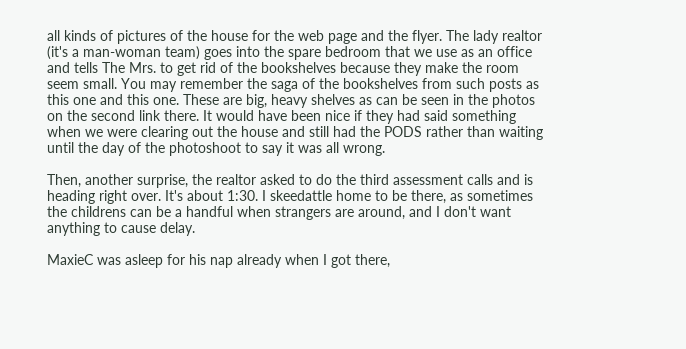all kinds of pictures of the house for the web page and the flyer. The lady realtor (it's a man-woman team) goes into the spare bedroom that we use as an office and tells The Mrs. to get rid of the bookshelves because they make the room seem small. You may remember the saga of the bookshelves from such posts as this one and this one. These are big, heavy shelves as can be seen in the photos on the second link there. It would have been nice if they had said something when we were clearing out the house and still had the PODS rather than waiting until the day of the photoshoot to say it was all wrong.

Then, another surprise, the realtor asked to do the third assessment calls and is heading right over. It's about 1:30. I skeedattle home to be there, as sometimes the childrens can be a handful when strangers are around, and I don't want anything to cause delay.

MaxieC was asleep for his nap already when I got there,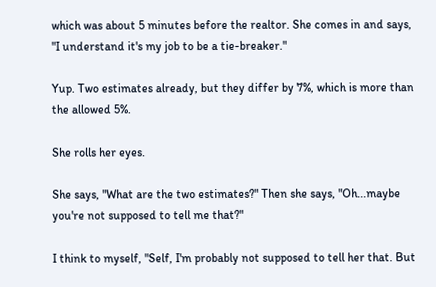which was about 5 minutes before the realtor. She comes in and says, "I understand it's my job to be a tie-breaker."

Yup. Two estimates already, but they differ by 7%, which is more than the allowed 5%.

She rolls her eyes.

She says, "What are the two estimates?" Then she says, "Oh...maybe you're not supposed to tell me that?"

I think to myself, "Self, I'm probably not supposed to tell her that. But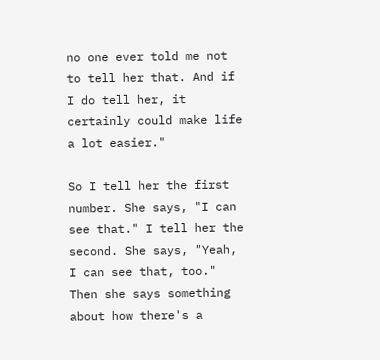no one ever told me not to tell her that. And if I do tell her, it certainly could make life a lot easier."

So I tell her the first number. She says, "I can see that." I tell her the second. She says, "Yeah, I can see that, too." Then she says something about how there's a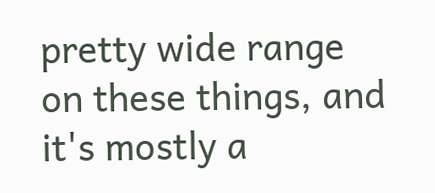pretty wide range on these things, and it's mostly a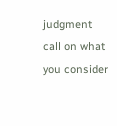judgment call on what you consider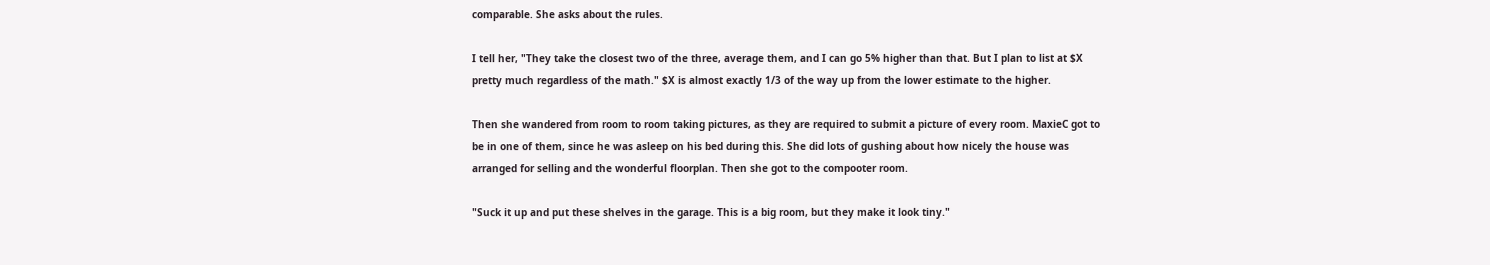comparable. She asks about the rules.

I tell her, "They take the closest two of the three, average them, and I can go 5% higher than that. But I plan to list at $X pretty much regardless of the math." $X is almost exactly 1/3 of the way up from the lower estimate to the higher.

Then she wandered from room to room taking pictures, as they are required to submit a picture of every room. MaxieC got to be in one of them, since he was asleep on his bed during this. She did lots of gushing about how nicely the house was arranged for selling and the wonderful floorplan. Then she got to the compooter room.

"Suck it up and put these shelves in the garage. This is a big room, but they make it look tiny."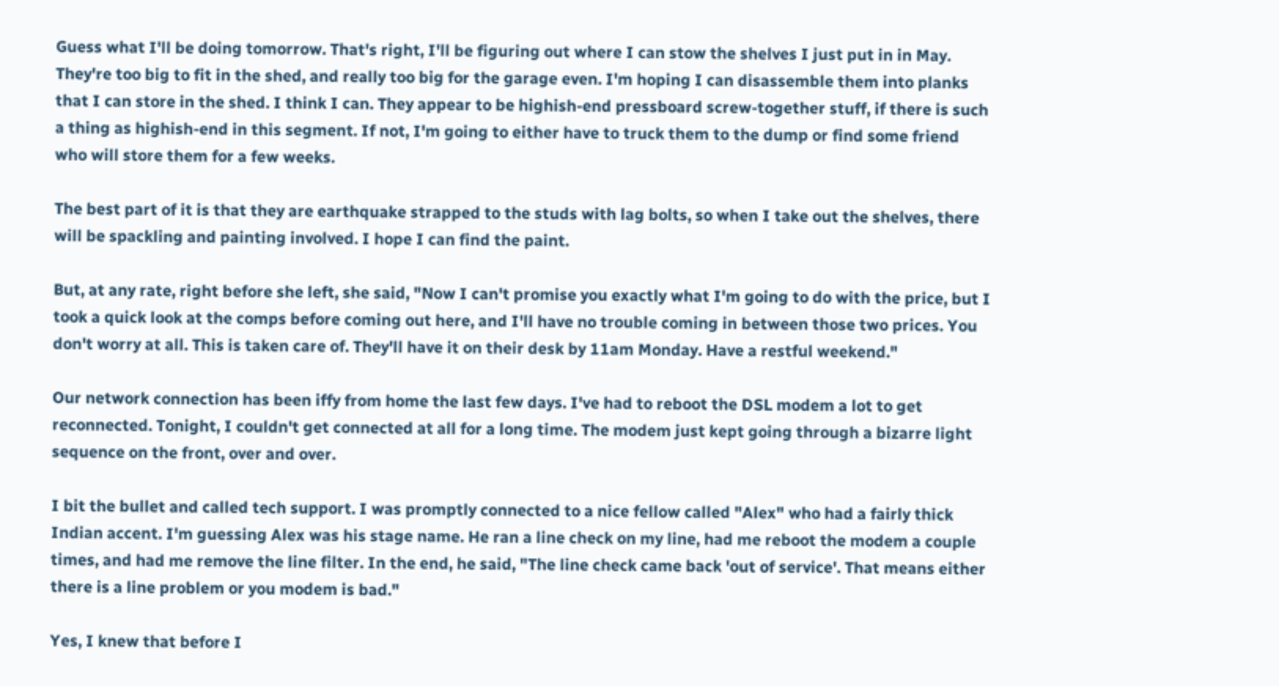Guess what I'll be doing tomorrow. That's right, I'll be figuring out where I can stow the shelves I just put in in May. They're too big to fit in the shed, and really too big for the garage even. I'm hoping I can disassemble them into planks that I can store in the shed. I think I can. They appear to be highish-end pressboard screw-together stuff, if there is such a thing as highish-end in this segment. If not, I'm going to either have to truck them to the dump or find some friend who will store them for a few weeks.

The best part of it is that they are earthquake strapped to the studs with lag bolts, so when I take out the shelves, there will be spackling and painting involved. I hope I can find the paint.

But, at any rate, right before she left, she said, "Now I can't promise you exactly what I'm going to do with the price, but I took a quick look at the comps before coming out here, and I'll have no trouble coming in between those two prices. You don't worry at all. This is taken care of. They'll have it on their desk by 11am Monday. Have a restful weekend."

Our network connection has been iffy from home the last few days. I've had to reboot the DSL modem a lot to get reconnected. Tonight, I couldn't get connected at all for a long time. The modem just kept going through a bizarre light sequence on the front, over and over.

I bit the bullet and called tech support. I was promptly connected to a nice fellow called "Alex" who had a fairly thick Indian accent. I'm guessing Alex was his stage name. He ran a line check on my line, had me reboot the modem a couple times, and had me remove the line filter. In the end, he said, "The line check came back 'out of service'. That means either there is a line problem or you modem is bad."

Yes, I knew that before I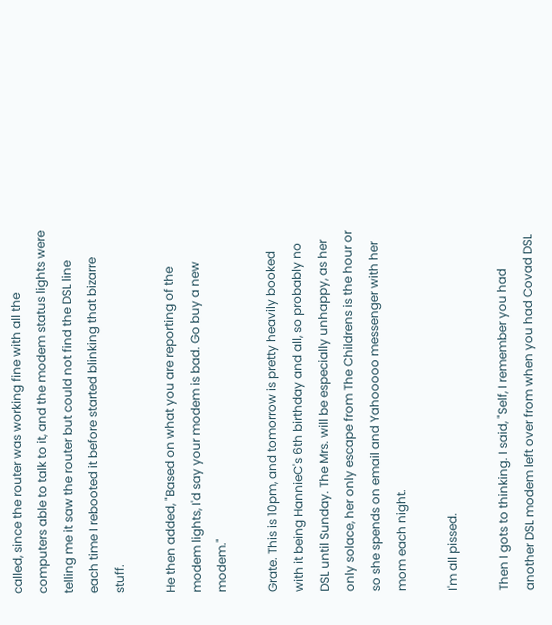called, since the router was working fine with all the computers able to talk to it, and the modem status lights were telling me it saw the router but could not find the DSL line each time I rebooted it before started blinking that bizarre stuff.

He then added, "Based on what you are reporting of the modem lights, I'd say your modem is bad. Go buy a new modem."

Grate. This is 10pm, and tomorrow is pretty heavily booked with it being HannieC's 6th birthday and all, so probably no DSL until Sunday. The Mrs. will be especially unhappy, as her only solace, her only escape from The Childrens is the hour or so she spends on email and Yahooooo messenger with her mom each night.

I'm all pissed.

Then I gots to thinking. I said, "Self, I remember you had another DSL modem left over from when you had Covad DSL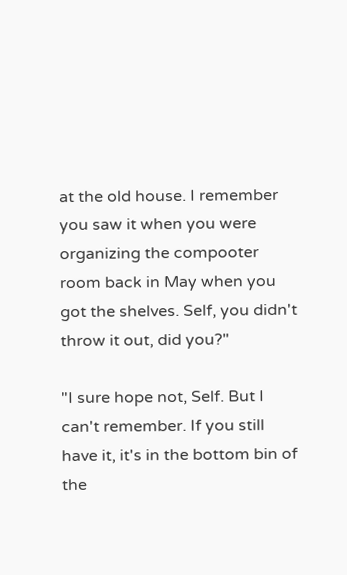at the old house. I remember you saw it when you were organizing the compooter room back in May when you got the shelves. Self, you didn't throw it out, did you?"

"I sure hope not, Self. But I can't remember. If you still have it, it's in the bottom bin of the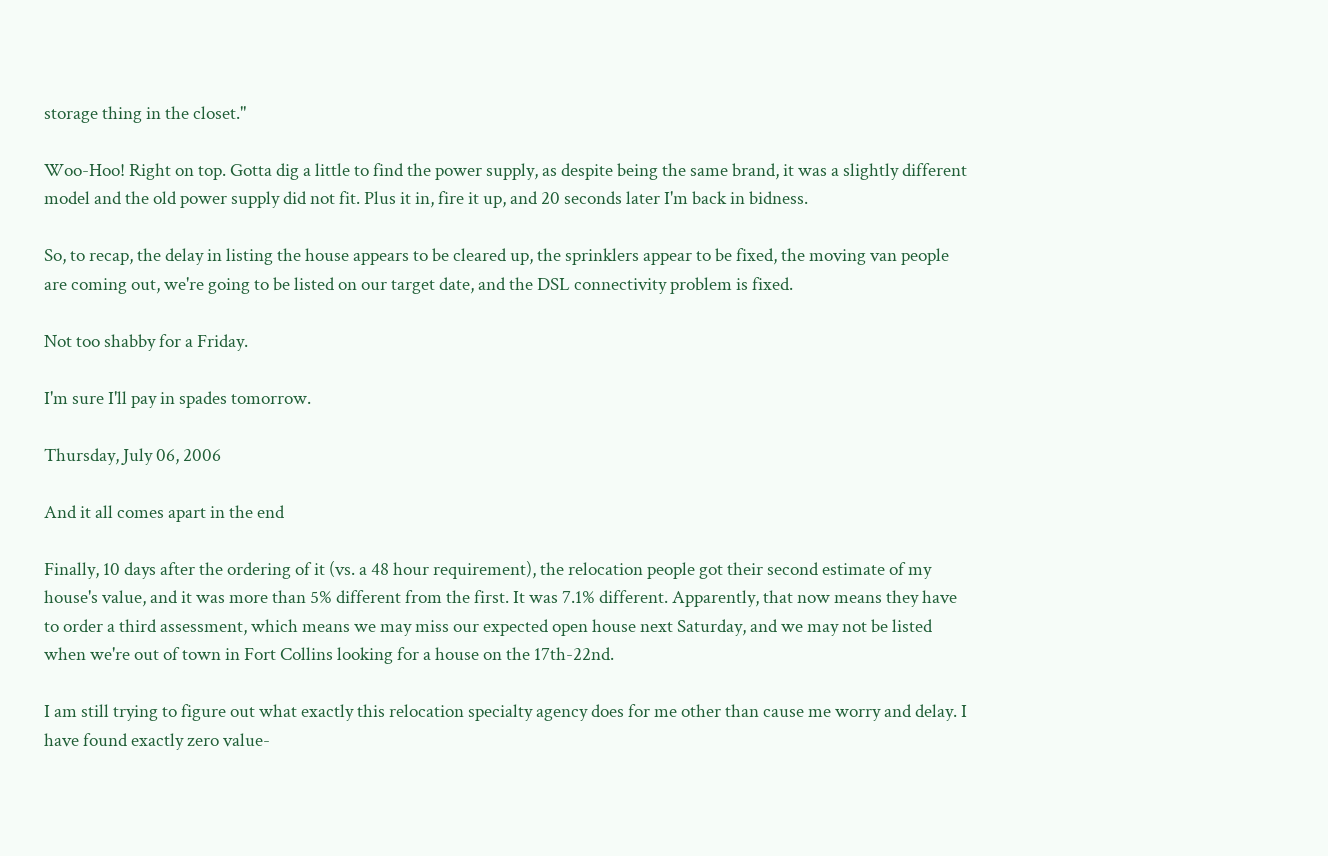storage thing in the closet."

Woo-Hoo! Right on top. Gotta dig a little to find the power supply, as despite being the same brand, it was a slightly different model and the old power supply did not fit. Plus it in, fire it up, and 20 seconds later I'm back in bidness.

So, to recap, the delay in listing the house appears to be cleared up, the sprinklers appear to be fixed, the moving van people are coming out, we're going to be listed on our target date, and the DSL connectivity problem is fixed.

Not too shabby for a Friday.

I'm sure I'll pay in spades tomorrow.

Thursday, July 06, 2006

And it all comes apart in the end

Finally, 10 days after the ordering of it (vs. a 48 hour requirement), the relocation people got their second estimate of my house's value, and it was more than 5% different from the first. It was 7.1% different. Apparently, that now means they have to order a third assessment, which means we may miss our expected open house next Saturday, and we may not be listed when we're out of town in Fort Collins looking for a house on the 17th-22nd.

I am still trying to figure out what exactly this relocation specialty agency does for me other than cause me worry and delay. I have found exactly zero value-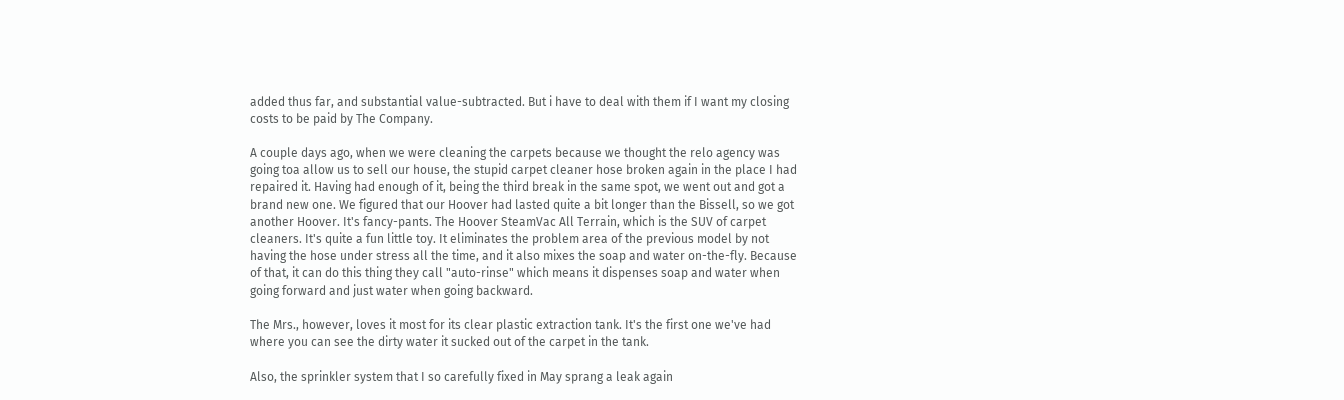added thus far, and substantial value-subtracted. But i have to deal with them if I want my closing costs to be paid by The Company.

A couple days ago, when we were cleaning the carpets because we thought the relo agency was going toa allow us to sell our house, the stupid carpet cleaner hose broken again in the place I had repaired it. Having had enough of it, being the third break in the same spot, we went out and got a brand new one. We figured that our Hoover had lasted quite a bit longer than the Bissell, so we got another Hoover. It's fancy-pants. The Hoover SteamVac All Terrain, which is the SUV of carpet cleaners. It's quite a fun little toy. It eliminates the problem area of the previous model by not having the hose under stress all the time, and it also mixes the soap and water on-the-fly. Because of that, it can do this thing they call "auto-rinse" which means it dispenses soap and water when going forward and just water when going backward.

The Mrs., however, loves it most for its clear plastic extraction tank. It's the first one we've had where you can see the dirty water it sucked out of the carpet in the tank.

Also, the sprinkler system that I so carefully fixed in May sprang a leak again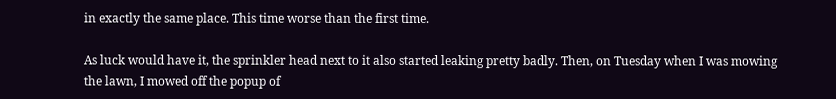in exactly the same place. This time worse than the first time.

As luck would have it, the sprinkler head next to it also started leaking pretty badly. Then, on Tuesday when I was mowing the lawn, I mowed off the popup of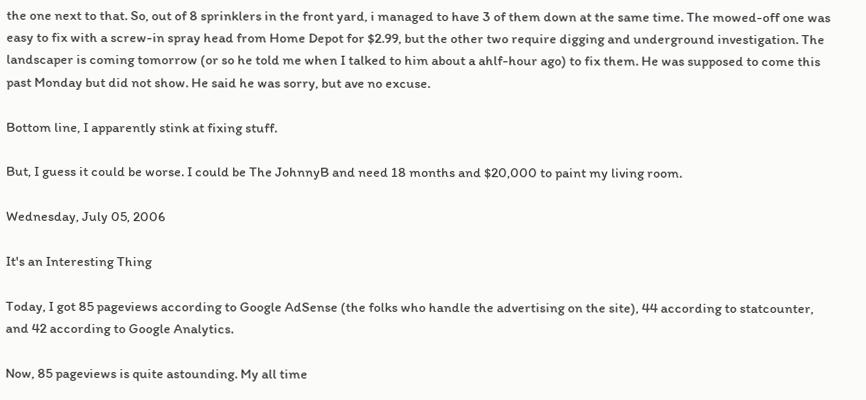the one next to that. So, out of 8 sprinklers in the front yard, i managed to have 3 of them down at the same time. The mowed-off one was easy to fix with a screw-in spray head from Home Depot for $2.99, but the other two require digging and underground investigation. The landscaper is coming tomorrow (or so he told me when I talked to him about a ahlf-hour ago) to fix them. He was supposed to come this past Monday but did not show. He said he was sorry, but ave no excuse.

Bottom line, I apparently stink at fixing stuff.

But, I guess it could be worse. I could be The JohnnyB and need 18 months and $20,000 to paint my living room.

Wednesday, July 05, 2006

It's an Interesting Thing

Today, I got 85 pageviews according to Google AdSense (the folks who handle the advertising on the site), 44 according to statcounter, and 42 according to Google Analytics.

Now, 85 pageviews is quite astounding. My all time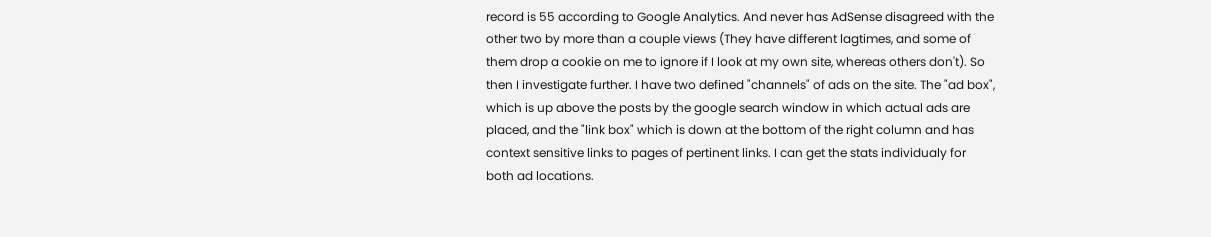record is 55 according to Google Analytics. And never has AdSense disagreed with the other two by more than a couple views (They have different lagtimes, and some of them drop a cookie on me to ignore if I look at my own site, whereas others don't). So then I investigate further. I have two defined "channels" of ads on the site. The "ad box", which is up above the posts by the google search window in which actual ads are placed, and the "link box" which is down at the bottom of the right column and has context sensitive links to pages of pertinent links. I can get the stats individualy for both ad locations.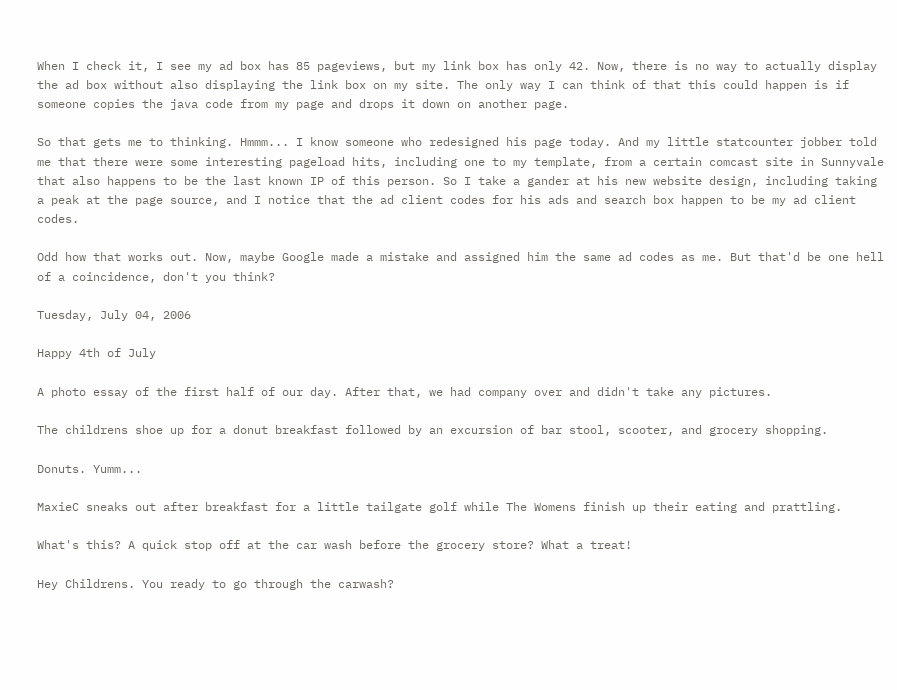When I check it, I see my ad box has 85 pageviews, but my link box has only 42. Now, there is no way to actually display the ad box without also displaying the link box on my site. The only way I can think of that this could happen is if someone copies the java code from my page and drops it down on another page.

So that gets me to thinking. Hmmm... I know someone who redesigned his page today. And my little statcounter jobber told me that there were some interesting pageload hits, including one to my template, from a certain comcast site in Sunnyvale that also happens to be the last known IP of this person. So I take a gander at his new website design, including taking a peak at the page source, and I notice that the ad client codes for his ads and search box happen to be my ad client codes.

Odd how that works out. Now, maybe Google made a mistake and assigned him the same ad codes as me. But that'd be one hell of a coincidence, don't you think?

Tuesday, July 04, 2006

Happy 4th of July

A photo essay of the first half of our day. After that, we had company over and didn't take any pictures.

The childrens shoe up for a donut breakfast followed by an excursion of bar stool, scooter, and grocery shopping.

Donuts. Yumm...

MaxieC sneaks out after breakfast for a little tailgate golf while The Womens finish up their eating and prattling.

What's this? A quick stop off at the car wash before the grocery store? What a treat!

Hey Childrens. You ready to go through the carwash?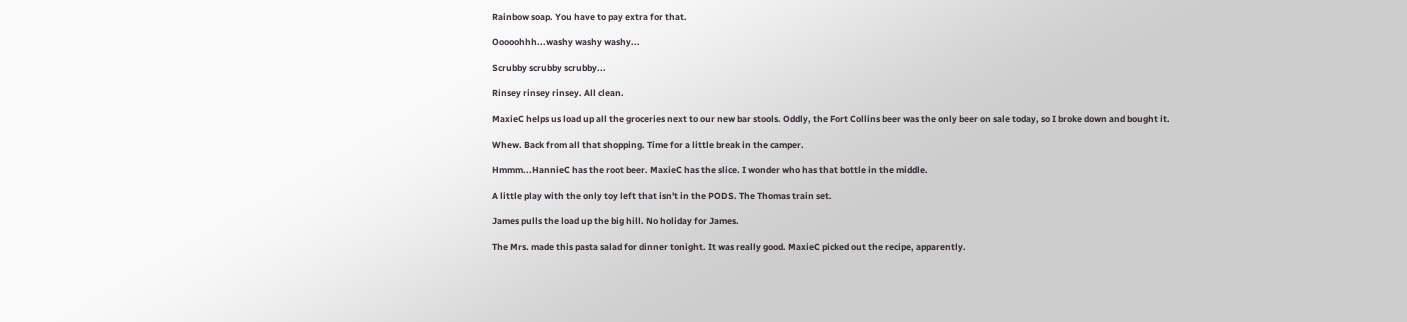Rainbow soap. You have to pay extra for that.

Ooooohhh...washy washy washy...

Scrubby scrubby scrubby...

Rinsey rinsey rinsey. All clean.

MaxieC helps us load up all the groceries next to our new bar stools. Oddly, the Fort Collins beer was the only beer on sale today, so I broke down and bought it.

Whew. Back from all that shopping. Time for a little break in the camper.

Hmmm...HannieC has the root beer. MaxieC has the slice. I wonder who has that bottle in the middle.

A little play with the only toy left that isn't in the PODS. The Thomas train set.

James pulls the load up the big hill. No holiday for James.

The Mrs. made this pasta salad for dinner tonight. It was really good. MaxieC picked out the recipe, apparently.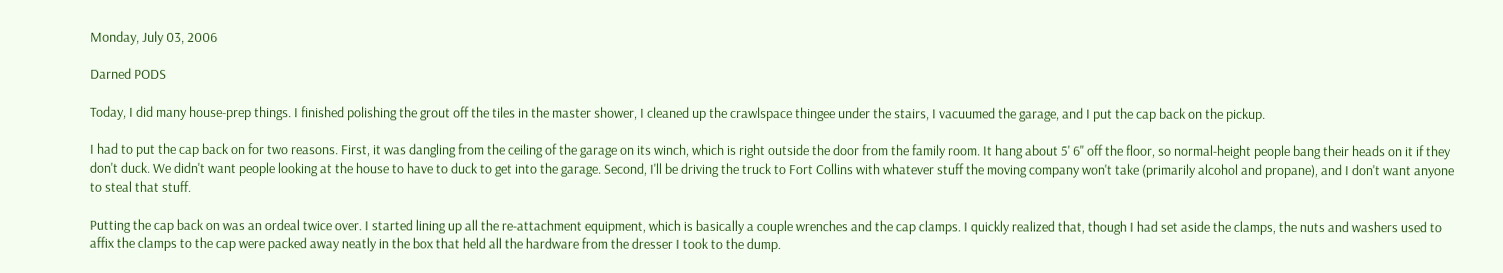Monday, July 03, 2006

Darned PODS

Today, I did many house-prep things. I finished polishing the grout off the tiles in the master shower, I cleaned up the crawlspace thingee under the stairs, I vacuumed the garage, and I put the cap back on the pickup.

I had to put the cap back on for two reasons. First, it was dangling from the ceiling of the garage on its winch, which is right outside the door from the family room. It hang about 5' 6" off the floor, so normal-height people bang their heads on it if they don't duck. We didn't want people looking at the house to have to duck to get into the garage. Second, I'll be driving the truck to Fort Collins with whatever stuff the moving company won't take (primarily alcohol and propane), and I don't want anyone to steal that stuff.

Putting the cap back on was an ordeal twice over. I started lining up all the re-attachment equipment, which is basically a couple wrenches and the cap clamps. I quickly realized that, though I had set aside the clamps, the nuts and washers used to affix the clamps to the cap were packed away neatly in the box that held all the hardware from the dresser I took to the dump.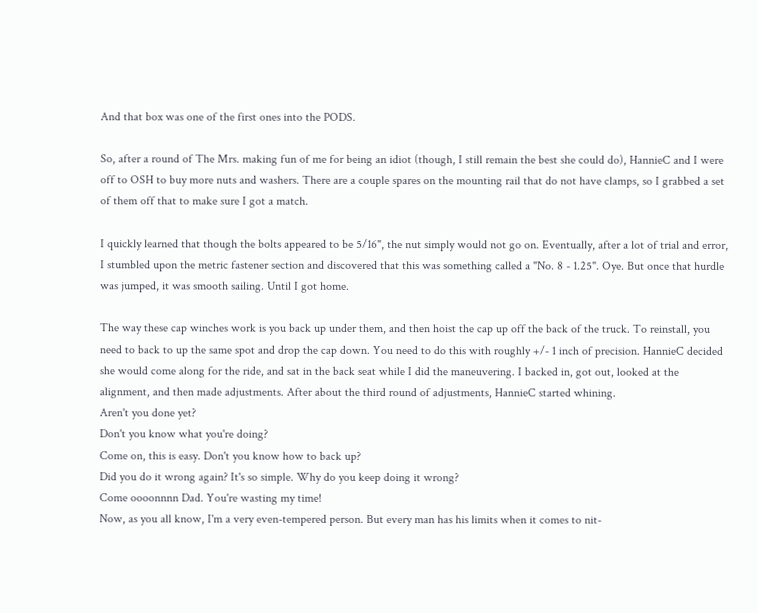And that box was one of the first ones into the PODS.

So, after a round of The Mrs. making fun of me for being an idiot (though, I still remain the best she could do), HannieC and I were off to OSH to buy more nuts and washers. There are a couple spares on the mounting rail that do not have clamps, so I grabbed a set of them off that to make sure I got a match.

I quickly learned that though the bolts appeared to be 5/16", the nut simply would not go on. Eventually, after a lot of trial and error, I stumbled upon the metric fastener section and discovered that this was something called a "No. 8 - 1.25". Oye. But once that hurdle was jumped, it was smooth sailing. Until I got home.

The way these cap winches work is you back up under them, and then hoist the cap up off the back of the truck. To reinstall, you need to back to up the same spot and drop the cap down. You need to do this with roughly +/- 1 inch of precision. HannieC decided she would come along for the ride, and sat in the back seat while I did the maneuvering. I backed in, got out, looked at the alignment, and then made adjustments. After about the third round of adjustments, HannieC started whining.
Aren't you done yet?
Don't you know what you're doing?
Come on, this is easy. Don't you know how to back up?
Did you do it wrong again? It's so simple. Why do you keep doing it wrong?
Come oooonnnn Dad. You're wasting my time!
Now, as you all know, I'm a very even-tempered person. But every man has his limits when it comes to nit-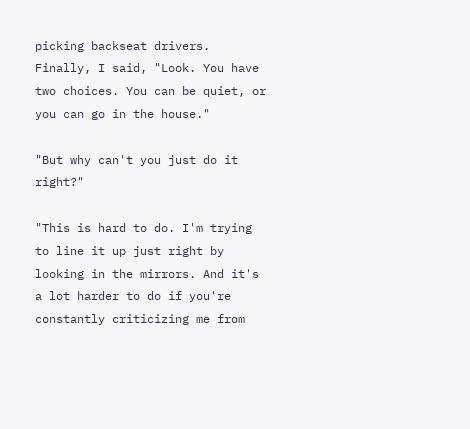picking backseat drivers. Finally, I said, "Look. You have two choices. You can be quiet, or you can go in the house."

"But why can't you just do it right?"

"This is hard to do. I'm trying to line it up just right by looking in the mirrors. And it's a lot harder to do if you're constantly criticizing me from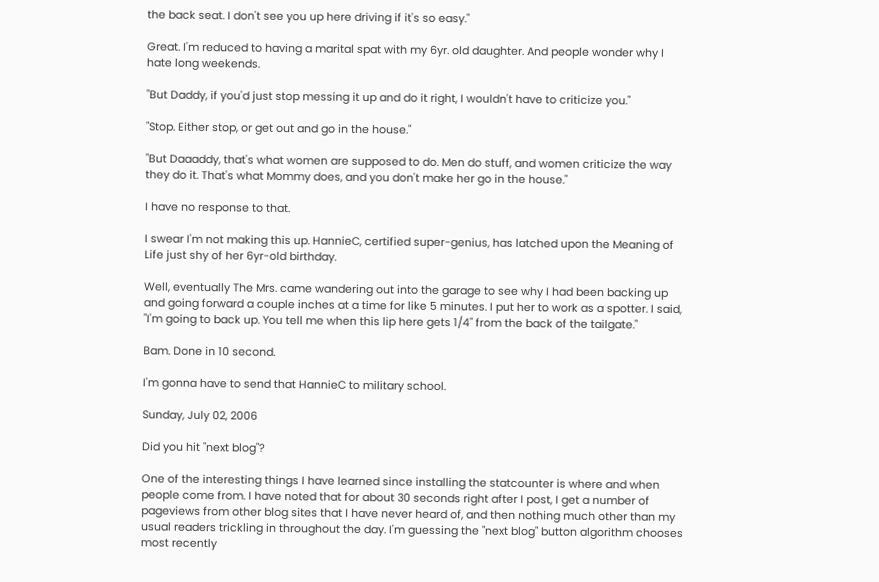the back seat. I don't see you up here driving if it's so easy."

Great. I'm reduced to having a marital spat with my 6yr. old daughter. And people wonder why I hate long weekends.

"But Daddy, if you'd just stop messing it up and do it right, I wouldn't have to criticize you."

"Stop. Either stop, or get out and go in the house."

"But Daaaddy, that's what women are supposed to do. Men do stuff, and women criticize the way they do it. That's what Mommy does, and you don't make her go in the house."

I have no response to that.

I swear I'm not making this up. HannieC, certified super-genius, has latched upon the Meaning of Life just shy of her 6yr-old birthday.

Well, eventually The Mrs. came wandering out into the garage to see why I had been backing up and going forward a couple inches at a time for like 5 minutes. I put her to work as a spotter. I said, "I'm going to back up. You tell me when this lip here gets 1/4" from the back of the tailgate."

Bam. Done in 10 second.

I'm gonna have to send that HannieC to military school.

Sunday, July 02, 2006

Did you hit "next blog"?

One of the interesting things I have learned since installing the statcounter is where and when people come from. I have noted that for about 30 seconds right after I post, I get a number of pageviews from other blog sites that I have never heard of, and then nothing much other than my usual readers trickling in throughout the day. I'm guessing the "next blog" button algorithm chooses most recently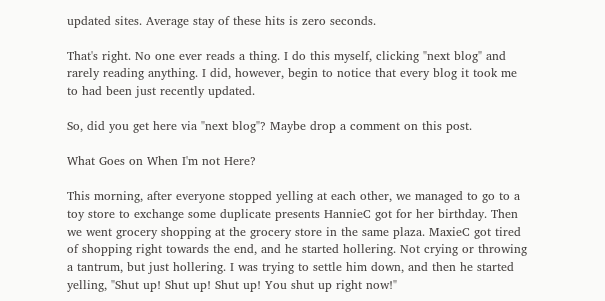updated sites. Average stay of these hits is zero seconds.

That's right. No one ever reads a thing. I do this myself, clicking "next blog" and rarely reading anything. I did, however, begin to notice that every blog it took me to had been just recently updated.

So, did you get here via "next blog"? Maybe drop a comment on this post.

What Goes on When I'm not Here?

This morning, after everyone stopped yelling at each other, we managed to go to a toy store to exchange some duplicate presents HannieC got for her birthday. Then we went grocery shopping at the grocery store in the same plaza. MaxieC got tired of shopping right towards the end, and he started hollering. Not crying or throwing a tantrum, but just hollering. I was trying to settle him down, and then he started yelling, "Shut up! Shut up! Shut up! You shut up right now!"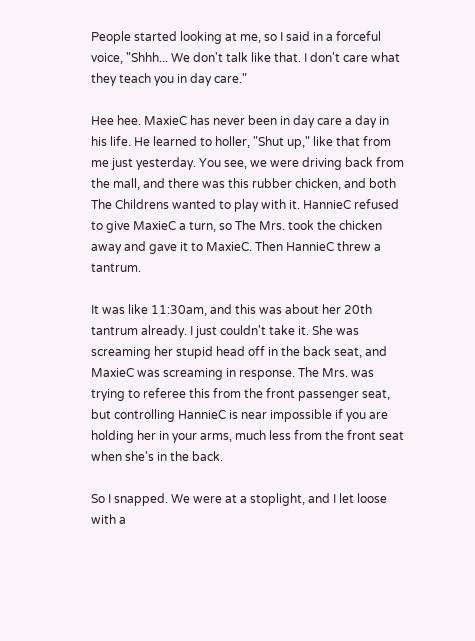People started looking at me, so I said in a forceful voice, "Shhh... We don't talk like that. I don't care what they teach you in day care."

Hee hee. MaxieC has never been in day care a day in his life. He learned to holler, "Shut up," like that from me just yesterday. You see, we were driving back from the mall, and there was this rubber chicken, and both The Childrens wanted to play with it. HannieC refused to give MaxieC a turn, so The Mrs. took the chicken away and gave it to MaxieC. Then HannieC threw a tantrum.

It was like 11:30am, and this was about her 20th tantrum already. I just couldn't take it. She was screaming her stupid head off in the back seat, and MaxieC was screaming in response. The Mrs. was trying to referee this from the front passenger seat, but controlling HannieC is near impossible if you are holding her in your arms, much less from the front seat when she's in the back.

So I snapped. We were at a stoplight, and I let loose with a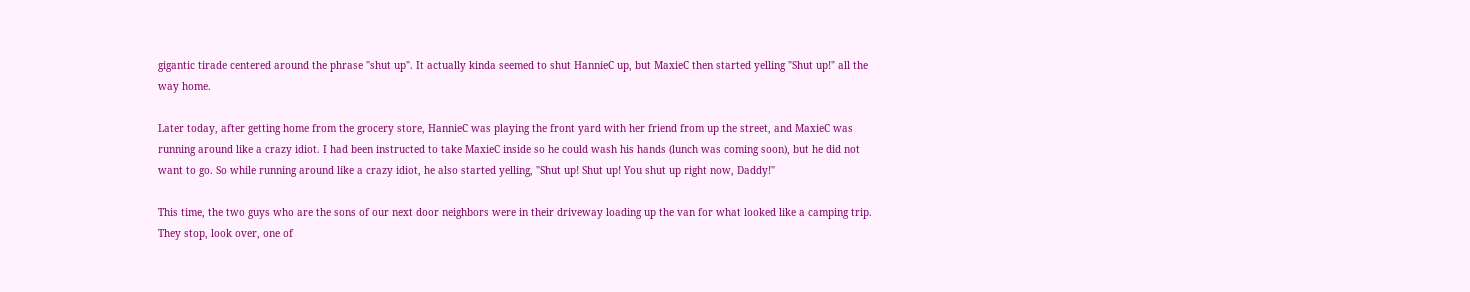gigantic tirade centered around the phrase "shut up". It actually kinda seemed to shut HannieC up, but MaxieC then started yelling "Shut up!" all the way home.

Later today, after getting home from the grocery store, HannieC was playing the front yard with her friend from up the street, and MaxieC was running around like a crazy idiot. I had been instructed to take MaxieC inside so he could wash his hands (lunch was coming soon), but he did not want to go. So while running around like a crazy idiot, he also started yelling, "Shut up! Shut up! You shut up right now, Daddy!"

This time, the two guys who are the sons of our next door neighbors were in their driveway loading up the van for what looked like a camping trip. They stop, look over, one of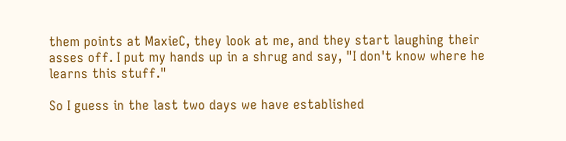them points at MaxieC, they look at me, and they start laughing their asses off. I put my hands up in a shrug and say, "I don't know where he learns this stuff."

So I guess in the last two days we have established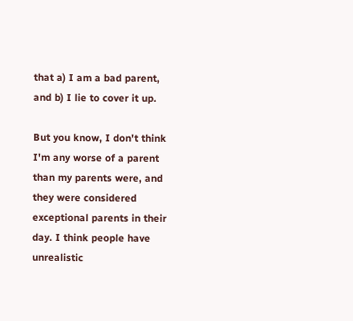that a) I am a bad parent, and b) I lie to cover it up.

But you know, I don't think I'm any worse of a parent than my parents were, and they were considered exceptional parents in their day. I think people have unrealistic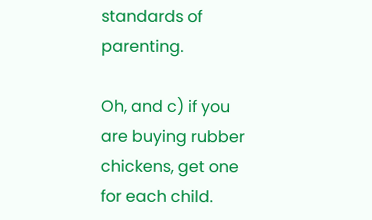standards of parenting.

Oh, and c) if you are buying rubber chickens, get one for each child.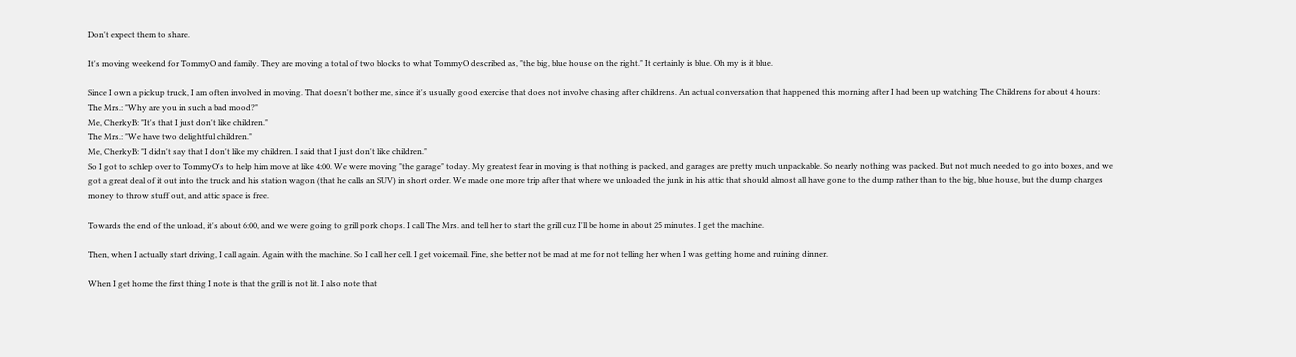Don't expect them to share.

It's moving weekend for TommyO and family. They are moving a total of two blocks to what TommyO described as, "the big, blue house on the right." It certainly is blue. Oh my is it blue.

Since I own a pickup truck, I am often involved in moving. That doesn't bother me, since it's usually good exercise that does not involve chasing after childrens. An actual conversation that happened this morning after I had been up watching The Childrens for about 4 hours:
The Mrs.: "Why are you in such a bad mood?"
Me, CherkyB: "It's that I just don't like children."
The Mrs.: "We have two delightful children."
Me, CherkyB: "I didn't say that I don't like my children. I said that I just don't like children."
So I got to schlep over to TommyO's to help him move at like 4:00. We were moving "the garage" today. My greatest fear in moving is that nothing is packed, and garages are pretty much unpackable. So nearly nothing was packed. But not much needed to go into boxes, and we got a great deal of it out into the truck and his station wagon (that he calls an SUV) in short order. We made one more trip after that where we unloaded the junk in his attic that should almost all have gone to the dump rather than to the big, blue house, but the dump charges money to throw stuff out, and attic space is free.

Towards the end of the unload, it's about 6:00, and we were going to grill pork chops. I call The Mrs. and tell her to start the grill cuz I'll be home in about 25 minutes. I get the machine.

Then, when I actually start driving, I call again. Again with the machine. So I call her cell. I get voicemail. Fine, she better not be mad at me for not telling her when I was getting home and ruining dinner.

When I get home the first thing I note is that the grill is not lit. I also note that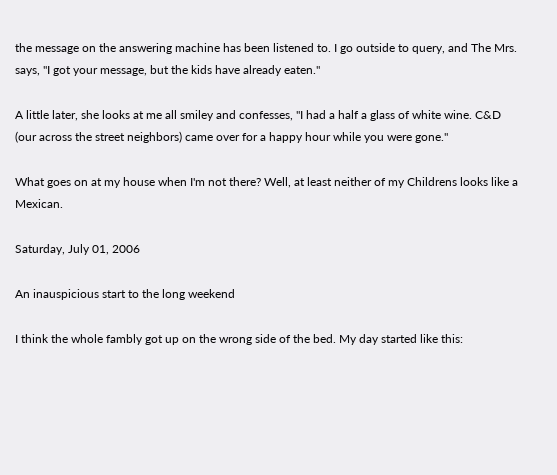the message on the answering machine has been listened to. I go outside to query, and The Mrs. says, "I got your message, but the kids have already eaten."

A little later, she looks at me all smiley and confesses, "I had a half a glass of white wine. C&D (our across the street neighbors) came over for a happy hour while you were gone."

What goes on at my house when I'm not there? Well, at least neither of my Childrens looks like a Mexican.

Saturday, July 01, 2006

An inauspicious start to the long weekend

I think the whole fambly got up on the wrong side of the bed. My day started like this: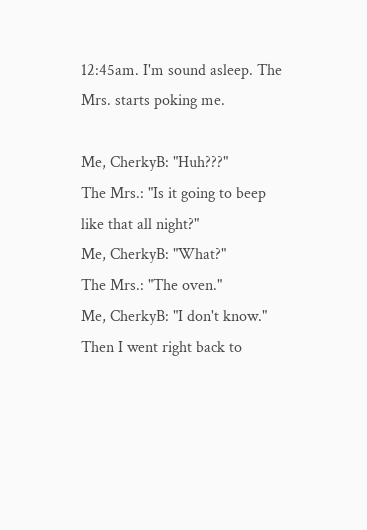12:45am. I'm sound asleep. The Mrs. starts poking me.

Me, CherkyB: "Huh???"
The Mrs.: "Is it going to beep like that all night?"
Me, CherkyB: "What?"
The Mrs.: "The oven."
Me, CherkyB: "I don't know."
Then I went right back to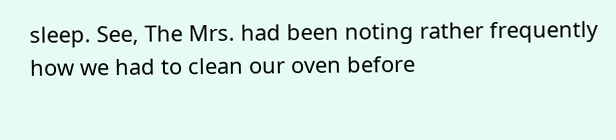sleep. See, The Mrs. had been noting rather frequently how we had to clean our oven before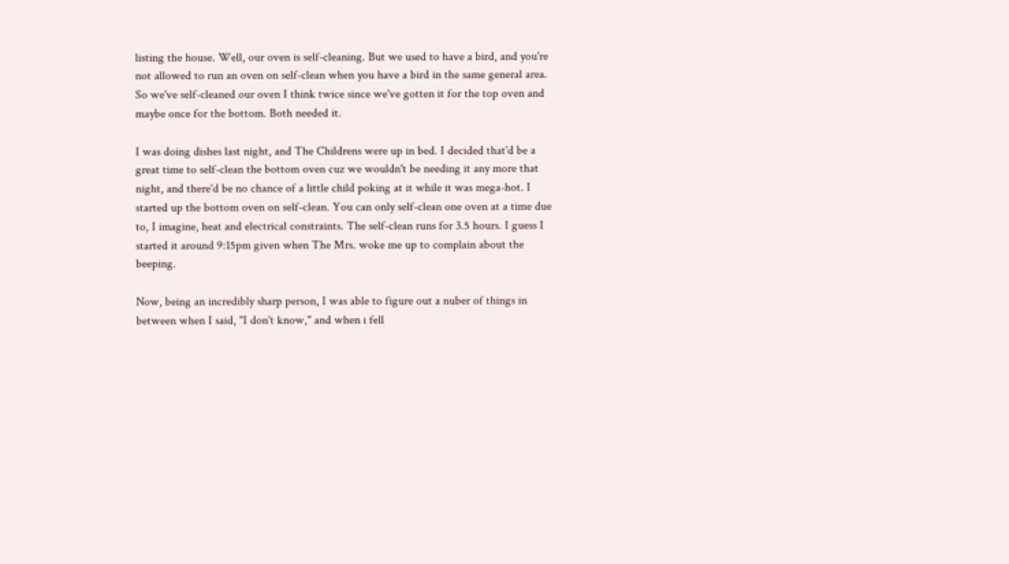listing the house. Well, our oven is self-cleaning. But we used to have a bird, and you're not allowed to run an oven on self-clean when you have a bird in the same general area. So we've self-cleaned our oven I think twice since we've gotten it for the top oven and maybe once for the bottom. Both needed it.

I was doing dishes last night, and The Childrens were up in bed. I decided that'd be a great time to self-clean the bottom oven cuz we wouldn't be needing it any more that night, and there'd be no chance of a little child poking at it while it was mega-hot. I started up the bottom oven on self-clean. You can only self-clean one oven at a time due to, I imagine, heat and electrical constraints. The self-clean runs for 3.5 hours. I guess I started it around 9:15pm given when The Mrs. woke me up to complain about the beeping.

Now, being an incredibly sharp person, I was able to figure out a nuber of things in between when I said, "I don't know," and when i fell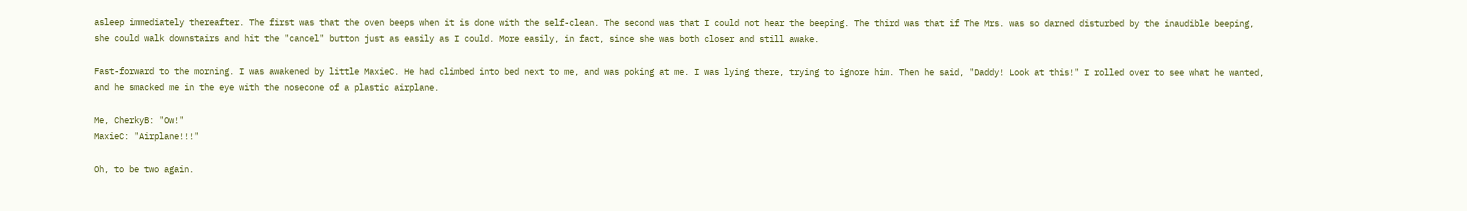asleep immediately thereafter. The first was that the oven beeps when it is done with the self-clean. The second was that I could not hear the beeping. The third was that if The Mrs. was so darned disturbed by the inaudible beeping, she could walk downstairs and hit the "cancel" button just as easily as I could. More easily, in fact, since she was both closer and still awake.

Fast-forward to the morning. I was awakened by little MaxieC. He had climbed into bed next to me, and was poking at me. I was lying there, trying to ignore him. Then he said, "Daddy! Look at this!" I rolled over to see what he wanted, and he smacked me in the eye with the nosecone of a plastic airplane.

Me, CherkyB: "Ow!"
MaxieC: "Airplane!!!"

Oh, to be two again.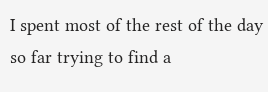I spent most of the rest of the day so far trying to find a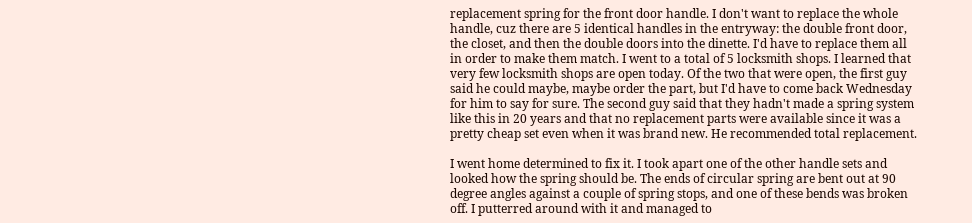replacement spring for the front door handle. I don't want to replace the whole handle, cuz there are 5 identical handles in the entryway: the double front door, the closet, and then the double doors into the dinette. I'd have to replace them all in order to make them match. I went to a total of 5 locksmith shops. I learned that very few locksmith shops are open today. Of the two that were open, the first guy said he could maybe, maybe order the part, but I'd have to come back Wednesday for him to say for sure. The second guy said that they hadn't made a spring system like this in 20 years and that no replacement parts were available since it was a pretty cheap set even when it was brand new. He recommended total replacement.

I went home determined to fix it. I took apart one of the other handle sets and looked how the spring should be. The ends of circular spring are bent out at 90 degree angles against a couple of spring stops, and one of these bends was broken off. I putterred around with it and managed to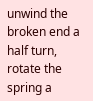unwind the broken end a half turn, rotate the spring a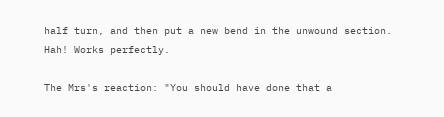half turn, and then put a new bend in the unwound section. Hah! Works perfectly.

The Mrs's reaction: "You should have done that a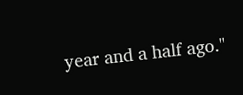year and a half ago."